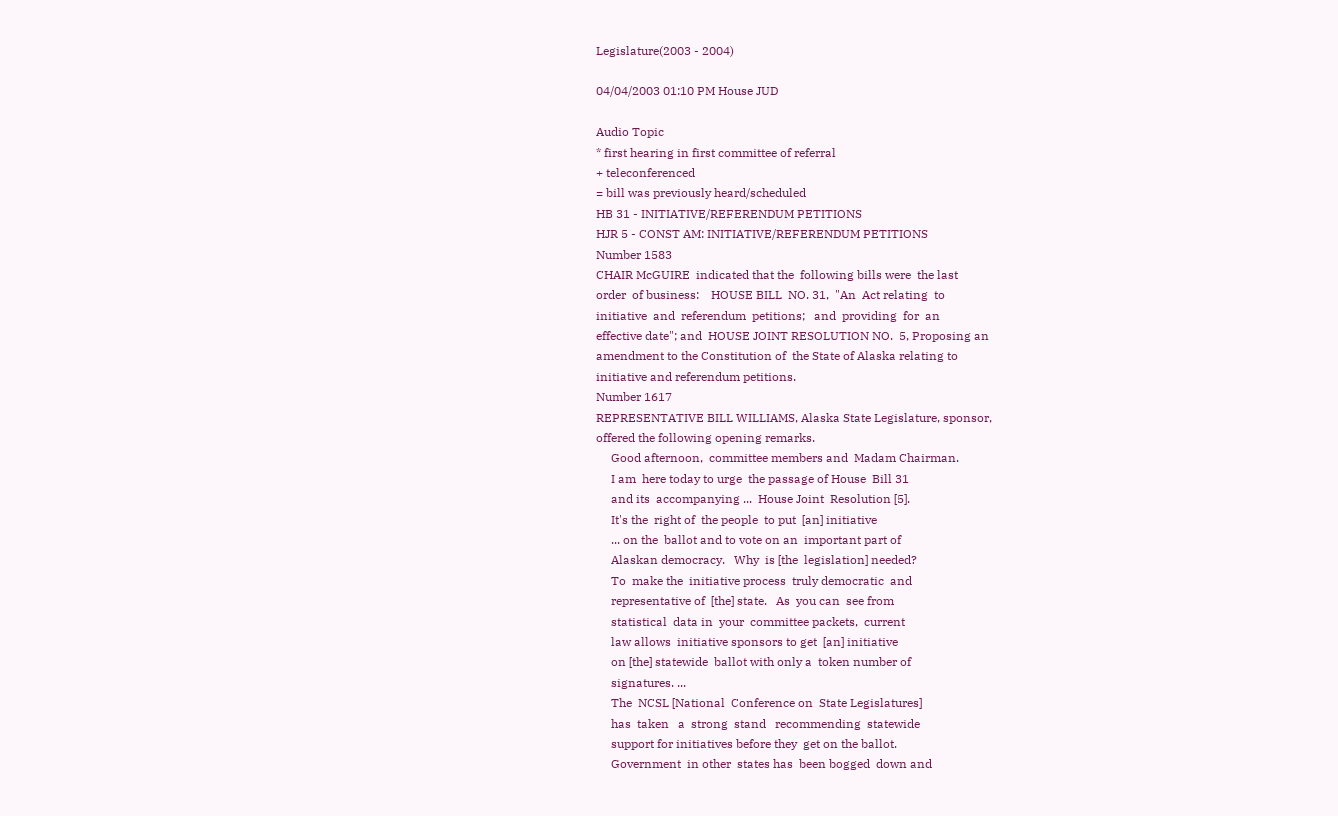Legislature(2003 - 2004)

04/04/2003 01:10 PM House JUD

Audio Topic
* first hearing in first committee of referral
+ teleconferenced
= bill was previously heard/scheduled
HB 31 - INITIATIVE/REFERENDUM PETITIONS
HJR 5 - CONST AM: INITIATIVE/REFERENDUM PETITIONS
Number 1583
CHAIR McGUIRE  indicated that the  following bills were  the last
order  of business:    HOUSE BILL  NO. 31,  "An  Act relating  to
initiative  and  referendum  petitions;   and  providing  for  an
effective date"; and  HOUSE JOINT RESOLUTION NO.  5, Proposing an
amendment to the Constitution of  the State of Alaska relating to
initiative and referendum petitions.
Number 1617
REPRESENTATIVE BILL WILLIAMS, Alaska State Legislature, sponsor,
offered the following opening remarks.
     Good afternoon,  committee members and  Madam Chairman.
     I am  here today to urge  the passage of House  Bill 31
     and its  accompanying ...  House Joint  Resolution [5].
     It's the  right of  the people  to put  [an] initiative
     ... on the  ballot and to vote on an  important part of
     Alaskan democracy.   Why  is [the  legislation] needed?
     To  make the  initiative process  truly democratic  and
     representative of  [the] state.   As  you can  see from
     statistical  data in  your  committee packets,  current
     law allows  initiative sponsors to get  [an] initiative
     on [the] statewide  ballot with only a  token number of
     signatures. ...
     The  NCSL [National  Conference on  State Legislatures]
     has  taken   a  strong  stand   recommending  statewide
     support for initiatives before they  get on the ballot.
     Government  in other  states has  been bogged  down and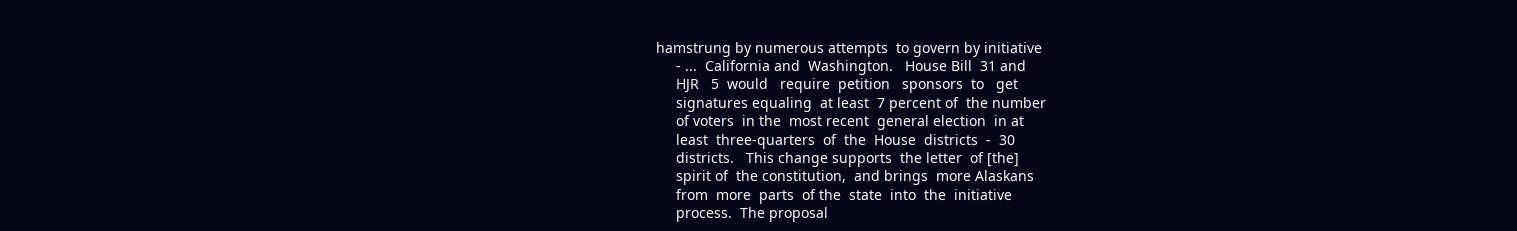hamstrung by numerous attempts  to govern by initiative
     - ...  California and  Washington.   House Bill  31 and
     HJR   5  would   require  petition   sponsors  to   get
     signatures equaling  at least  7 percent of  the number
     of voters  in the  most recent  general election  in at
     least  three-quarters  of  the  House  districts  -  30
     districts.   This change supports  the letter  of [the]
     spirit of  the constitution,  and brings  more Alaskans
     from  more  parts  of the  state  into  the  initiative
     process.  The proposal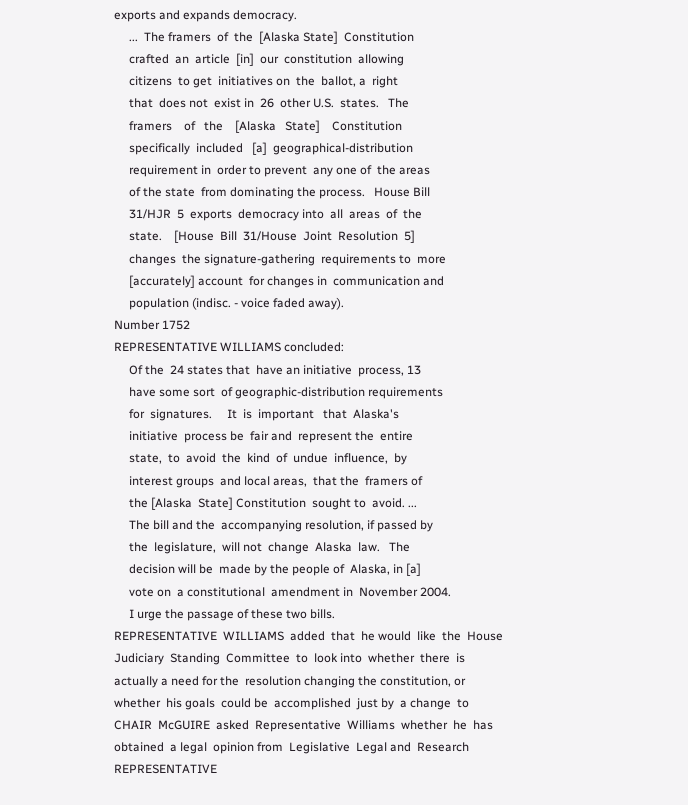exports and expands democracy.
     ...  The framers  of  the  [Alaska State]  Constitution
     crafted  an  article  [in]  our  constitution  allowing
     citizens  to get  initiatives on  the  ballot, a  right
     that  does not  exist in  26  other U.S.  states.   The
     framers    of   the    [Alaska   State]    Constitution
     specifically  included   [a]  geographical-distribution
     requirement in  order to prevent  any one of  the areas
     of the state  from dominating the process.   House Bill
     31/HJR  5  exports  democracy into  all  areas  of  the
     state.    [House  Bill  31/House  Joint  Resolution  5]
     changes  the signature-gathering  requirements to  more
     [accurately] account  for changes in  communication and
     population (indisc. - voice faded away).
Number 1752
REPRESENTATIVE WILLIAMS concluded:
     Of the  24 states that  have an initiative  process, 13
     have some sort  of geographic-distribution requirements
     for  signatures.     It  is  important   that  Alaska's
     initiative  process be  fair and  represent the  entire
     state,  to  avoid  the  kind  of  undue  influence,  by
     interest groups  and local areas,  that the  framers of
     the [Alaska  State] Constitution  sought to  avoid. ...
     The bill and the  accompanying resolution, if passed by
     the  legislature,  will not  change  Alaska  law.   The
     decision will be  made by the people of  Alaska, in [a]
     vote on  a constitutional  amendment in  November 2004.
     I urge the passage of these two bills.
REPRESENTATIVE  WILLIAMS  added  that  he would  like  the  House
Judiciary  Standing  Committee  to  look into  whether  there  is
actually a need for the  resolution changing the constitution, or
whether  his goals  could be  accomplished  just by  a change  to
CHAIR  McGUIRE  asked  Representative  Williams  whether  he  has
obtained  a legal  opinion from  Legislative  Legal and  Research
REPRESENTATIVE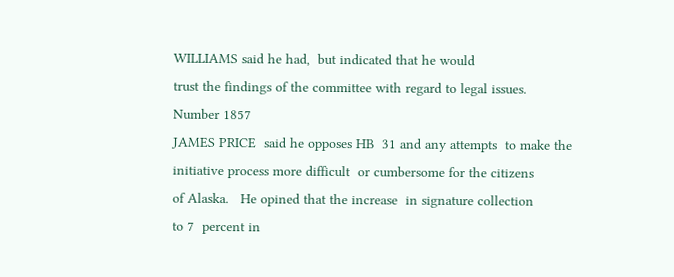WILLIAMS said he had,  but indicated that he would
trust the findings of the committee with regard to legal issues.
Number 1857
JAMES PRICE  said he opposes HB  31 and any attempts  to make the
initiative process more difficult  or cumbersome for the citizens
of Alaska.   He opined that the increase  in signature collection
to 7  percent in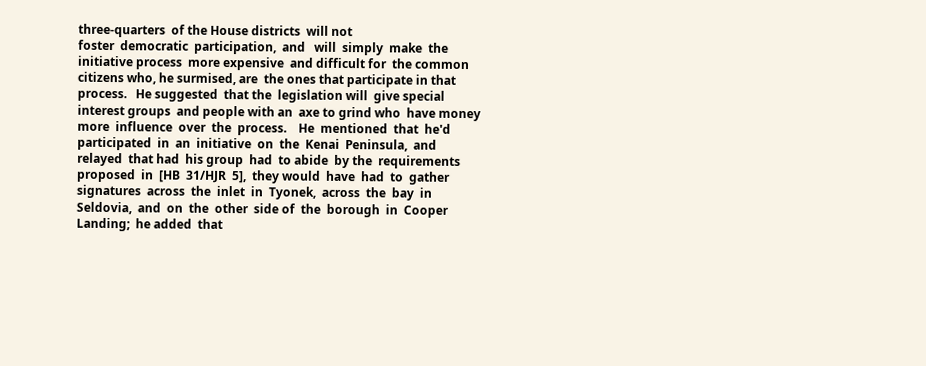three-quarters  of the House districts  will not
foster  democratic  participation,  and   will  simply  make  the
initiative process  more expensive  and difficult for  the common
citizens who, he surmised, are  the ones that participate in that
process.   He suggested  that the  legislation will  give special
interest groups  and people with an  axe to grind who  have money
more  influence  over  the  process.    He  mentioned  that  he'd
participated  in  an  initiative  on  the  Kenai  Peninsula,  and
relayed  that had  his group  had  to abide  by the  requirements
proposed  in  [HB  31/HJR  5],  they would  have  had  to  gather
signatures  across  the  inlet  in  Tyonek,  across  the  bay  in
Seldovia,  and  on  the  other  side of  the  borough  in  Cooper
Landing;  he added  that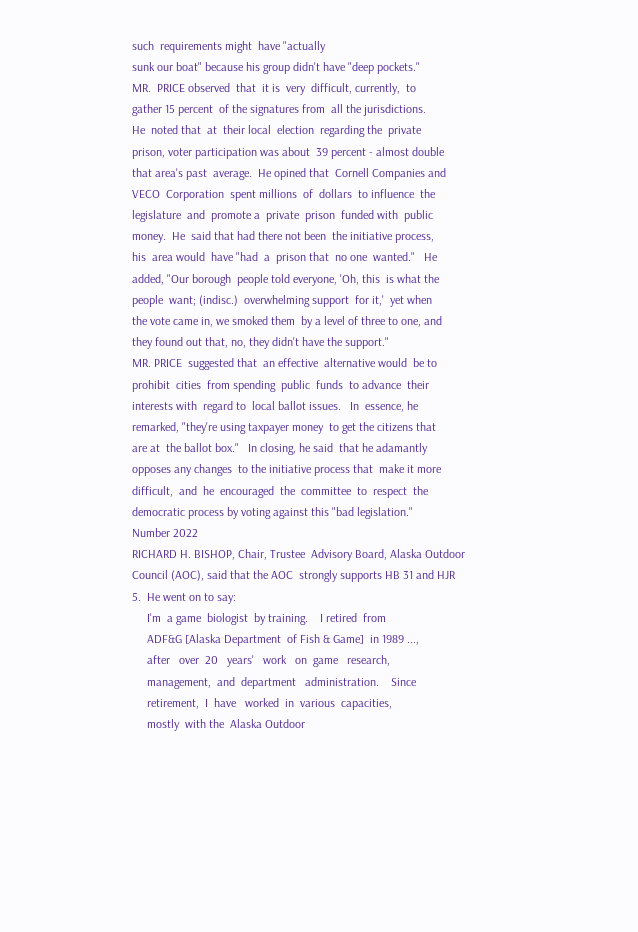such  requirements might  have "actually
sunk our boat" because his group didn't have "deep pockets."
MR.  PRICE observed  that  it is  very  difficult, currently,  to
gather 15 percent  of the signatures from  all the jurisdictions.
He  noted that  at  their local  election  regarding the  private
prison, voter participation was about  39 percent - almost double
that area's past  average.  He opined that  Cornell Companies and
VECO  Corporation  spent millions  of  dollars  to influence  the
legislature  and  promote a  private  prison  funded with  public
money.  He  said that had there not been  the initiative process,
his  area would  have "had  a  prison that  no one  wanted."   He
added, "Our borough  people told everyone, 'Oh, this  is what the
people  want; (indisc.)  overwhelming support  for it,'  yet when
the vote came in, we smoked them  by a level of three to one, and
they found out that, no, they didn't have the support."
MR. PRICE  suggested that  an effective  alternative would  be to
prohibit  cities  from spending  public  funds  to advance  their
interests with  regard to  local ballot issues.   In  essence, he
remarked, "they're using taxpayer money  to get the citizens that
are at  the ballot box."   In closing, he said  that he adamantly
opposes any changes  to the initiative process that  make it more
difficult,  and  he  encouraged  the  committee  to  respect  the
democratic process by voting against this "bad legislation."
Number 2022
RICHARD H. BISHOP, Chair, Trustee  Advisory Board, Alaska Outdoor
Council (AOC), said that the AOC  strongly supports HB 31 and HJR
5.  He went on to say:
     I'm  a game  biologist  by training.    I retired  from
     ADF&G [Alaska Department  of Fish & Game]  in 1989 ...,
     after   over  20   years'   work   on  game   research,
     management,  and  department   administration.    Since
     retirement,  I  have   worked  in  various  capacities,
     mostly  with the  Alaska Outdoor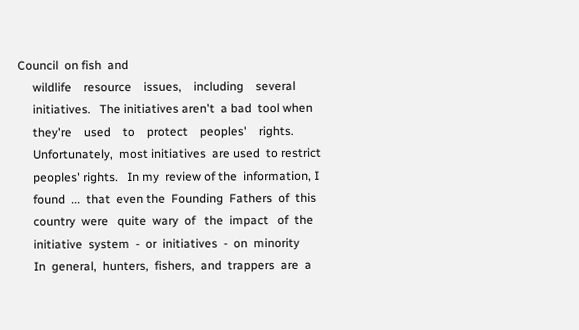Council  on fish  and
     wildlife    resource    issues,    including    several
     initiatives.   The initiatives aren't  a bad  tool when
     they're    used    to    protect    peoples'    rights.
     Unfortunately,  most initiatives  are used  to restrict
     peoples' rights.   In my  review of the  information, I
     found  ...  that  even the  Founding  Fathers  of  this
     country  were   quite  wary  of   the  impact   of  the
     initiative  system  -  or  initiatives  -  on  minority
     In  general,  hunters,  fishers,  and  trappers  are  a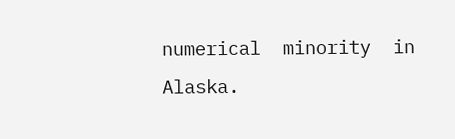numerical  minority  in  Alaska.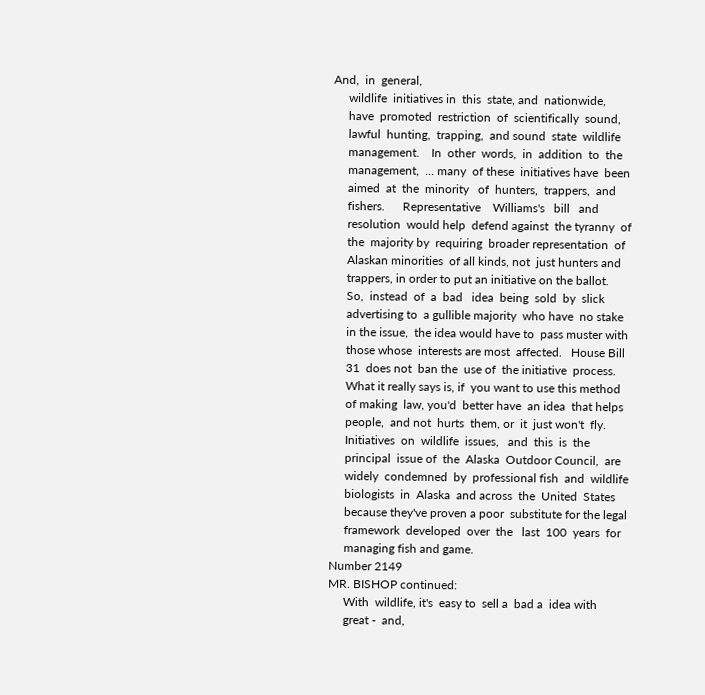And,  in  general,
     wildlife  initiatives in  this  state, and  nationwide,
     have  promoted  restriction  of  scientifically  sound,
     lawful  hunting,  trapping,  and sound  state  wildlife
     management.    In  other  words,  in  addition  to  the
     management,  ... many  of these  initiatives have  been
     aimed  at  the  minority   of  hunters,  trappers,  and
     fishers.      Representative    Williams's   bill   and
     resolution  would help  defend against  the tyranny  of
     the  majority by  requiring  broader representation  of
     Alaskan minorities  of all kinds, not  just hunters and
     trappers, in order to put an initiative on the ballot.
     So,  instead  of  a  bad   idea  being  sold  by  slick
     advertising to  a gullible majority  who have  no stake
     in the issue,  the idea would have to  pass muster with
     those whose  interests are most  affected.   House Bill
     31  does not  ban the  use of  the initiative  process.
     What it really says is, if  you want to use this method
     of making  law, you'd  better have  an idea  that helps
     people,  and not  hurts  them, or  it  just won't  fly.
     Initiatives  on  wildlife  issues,   and  this  is  the
     principal  issue of  the  Alaska  Outdoor Council,  are
     widely  condemned  by  professional fish  and  wildlife
     biologists  in  Alaska  and across  the  United  States
     because they've proven a poor  substitute for the legal
     framework  developed  over  the   last  100  years  for
     managing fish and game.
Number 2149
MR. BISHOP continued:
     With  wildlife, it's  easy to  sell a  bad a  idea with
     great -  and,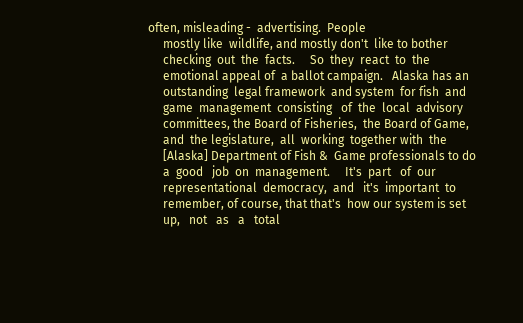often, misleading -  advertising.  People
     mostly like  wildlife, and mostly don't  like to bother
     checking  out  the  facts.     So  they  react  to  the
     emotional appeal of  a ballot campaign.   Alaska has an
     outstanding  legal framework  and system  for fish  and
     game  management  consisting   of  the  local  advisory
     committees, the Board of Fisheries,  the Board of Game,
     and  the legislature,  all  working  together with  the
     [Alaska] Department of Fish &  Game professionals to do
     a  good   job  on  management.     It's  part   of  our
     representational  democracy,  and   it's  important  to
     remember, of course, that that's  how our system is set
     up,   not   as   a   total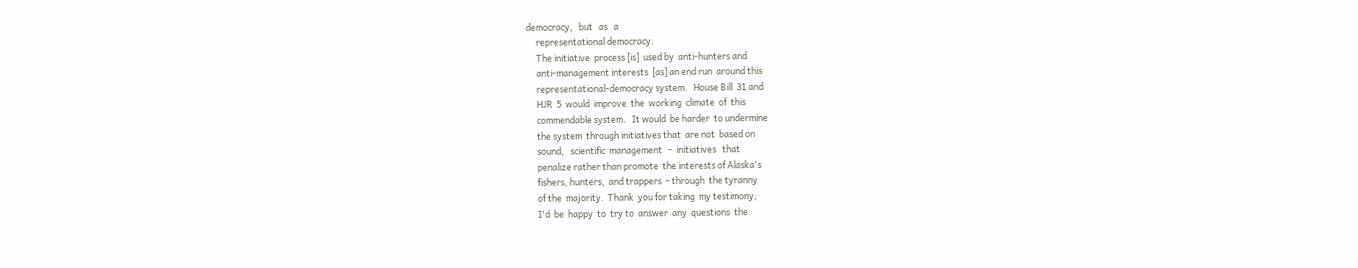democracy,   but   as   a
     representational democracy.
     The initiative  process [is]  used by  anti-hunters and
     anti-management interests  [as] an end run  around this
     representational-democracy system.   House Bill  31 and
     HJR  5  would  improve  the  working  climate  of  this
     commendable system.   It would  be harder  to undermine
     the system  through initiatives that  are not  based on
     sound,   scientific  management   -  initiatives   that
     penalize rather than promote  the interests of Alaska's
     fishers, hunters,  and trappers  - through  the tyranny
     of the  majority.  Thank  you for taking  my testimony;
     I'd  be  happy  to  try to  answer  any  questions  the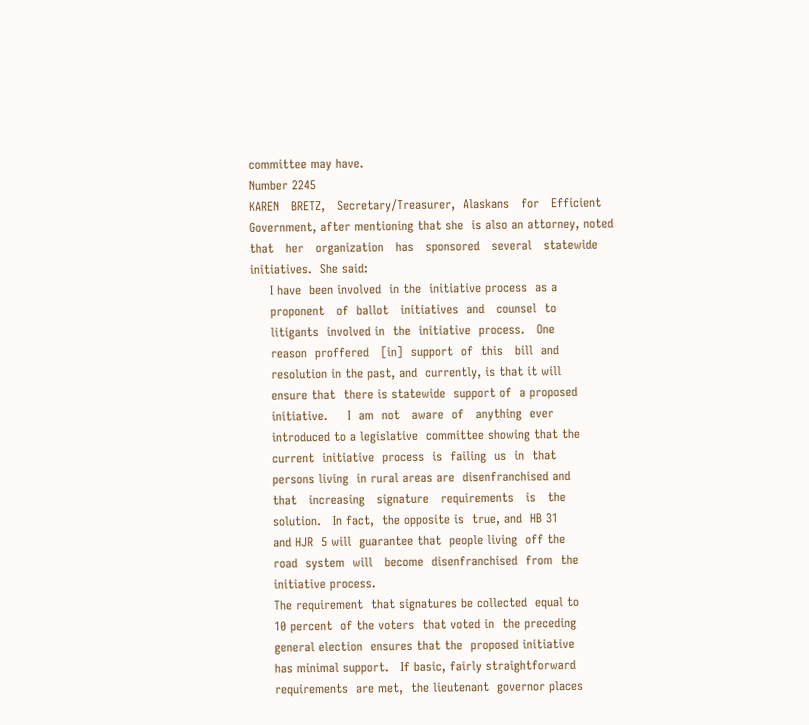committee may have.
Number 2245
KAREN   BRETZ,   Secretary/Treasurer,  Alaskans   for   Efficient
Government, after mentioning that she  is also an attorney, noted
that   her   organization   has   sponsored   several   statewide
initiatives.  She said:
     I have  been involved  in the  initiative process  as a
     proponent   of  ballot   initiatives  and   counsel  to
     litigants  involved in  the  initiative  process.   One
     reason  proffered   [in]  support  of  this   bill  and
     resolution in the past, and  currently, is that it will
     ensure that  there is statewide  support of  a proposed
     initiative.     I  am  not   aware  of   anything  ever
     introduced to a legislative  committee showing that the
     current  initiative  process  is  failing  us  in  that
     persons living  in rural areas are  disenfranchised and
     that   increasing   signature   requirements   is   the
     solution.   In fact,  the opposite is  true, and  HB 31
     and HJR  5 will  guarantee that  people living  off the
     road  system  will   become  disenfranchised  from  the
     initiative process.
     The requirement  that signatures be collected  equal to
     10 percent  of the voters  that voted in  the preceding
     general election  ensures that the  proposed initiative
     has minimal support.   If basic, fairly straightforward
     requirements  are met,  the lieutenant  governor places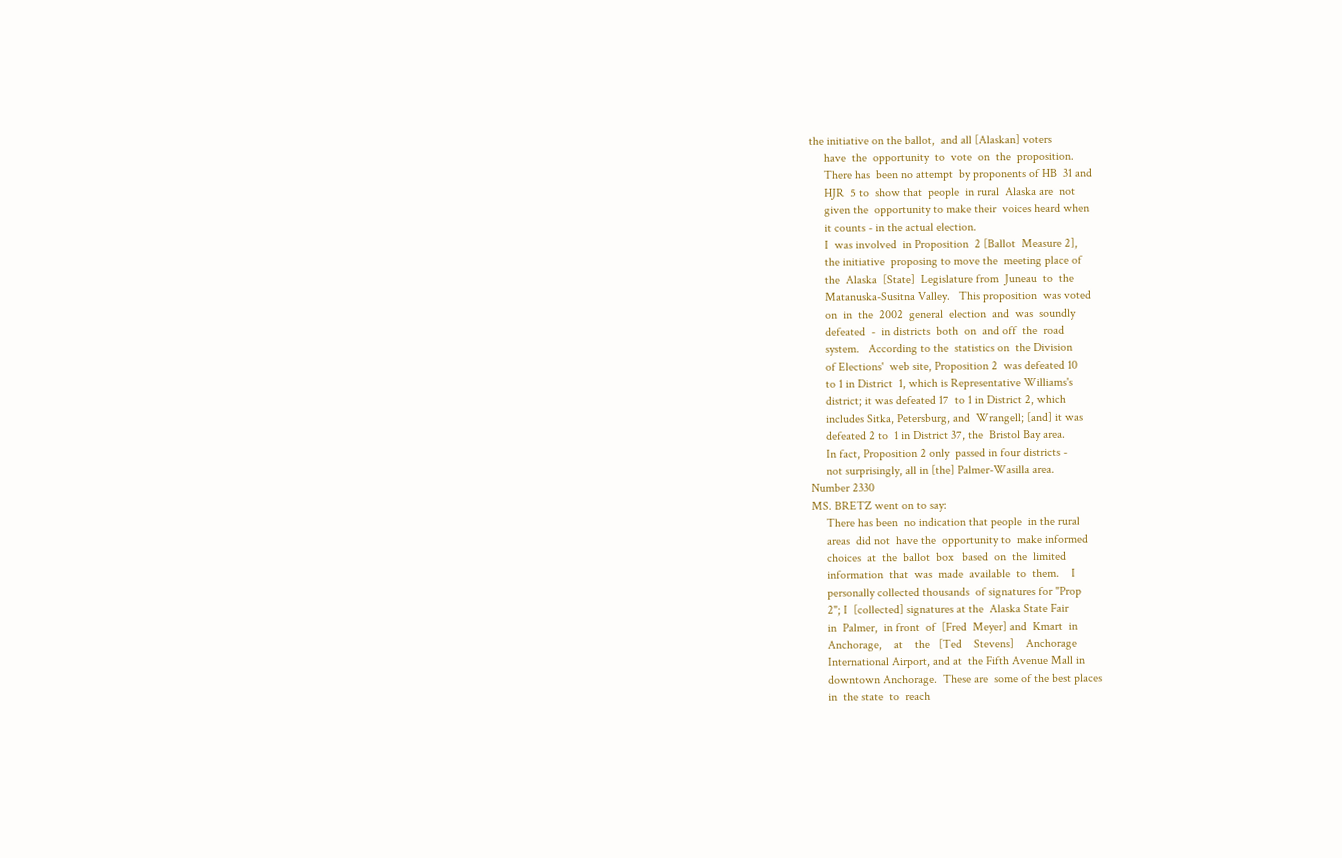the initiative on the ballot,  and all [Alaskan] voters
     have  the  opportunity  to  vote  on  the  proposition.
     There has  been no attempt  by proponents of HB  31 and
     HJR  5 to  show that  people  in rural  Alaska are  not
     given the  opportunity to make their  voices heard when
     it counts - in the actual election.
     I  was involved  in Proposition  2 [Ballot  Measure 2],
     the initiative  proposing to move the  meeting place of
     the  Alaska  [State]  Legislature from  Juneau  to  the
     Matanuska-Susitna Valley.   This proposition  was voted
     on  in  the  2002  general  election  and  was  soundly
     defeated  -  in districts  both  on  and off  the  road
     system.   According to the  statistics on  the Division
     of Elections'  web site, Proposition 2  was defeated 10
     to 1 in District  1, which is Representative Williams's
     district; it was defeated 17  to 1 in District 2, which
     includes Sitka, Petersburg, and  Wrangell; [and] it was
     defeated 2 to  1 in District 37, the  Bristol Bay area.
     In fact, Proposition 2 only  passed in four districts -
     not surprisingly, all in [the] Palmer-Wasilla area.
Number 2330
MS. BRETZ went on to say:
     There has been  no indication that people  in the rural
     areas  did not  have the  opportunity to  make informed
     choices  at  the  ballot  box   based  on  the  limited
     information  that  was  made  available  to  them.    I
     personally collected thousands  of signatures for "Prop
     2"; I  [collected] signatures at the  Alaska State Fair
     in  Palmer,  in front  of  [Fred  Meyer] and  Kmart  in
     Anchorage,    at    the   [Ted    Stevens]    Anchorage
     International Airport, and at  the Fifth Avenue Mall in
     downtown Anchorage.  These are  some of the best places
     in  the state  to  reach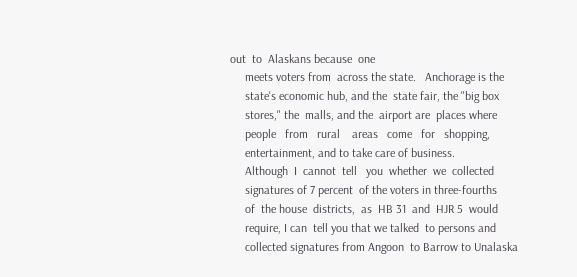out  to  Alaskans because  one
     meets voters from  across the state.   Anchorage is the
     state's economic hub, and the  state fair, the "big box
     stores," the  malls, and the  airport are  places where
     people   from   rural    areas   come   for   shopping,
     entertainment, and to take care of business.
     Although  I  cannot  tell   you  whether  we  collected
     signatures of 7 percent  of the voters in three-fourths
     of  the house  districts,  as  HB 31  and  HJR 5  would
     require, I can  tell you that we talked  to persons and
     collected signatures from Angoon  to Barrow to Unalaska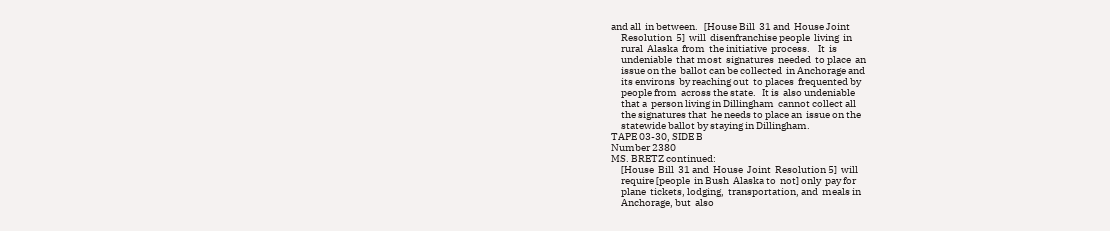and all  in between.   [House Bill  31 and  House Joint
     Resolution  5]  will  disenfranchise people  living  in
     rural  Alaska  from  the initiative  process.    It  is
     undeniable  that most  signatures  needed  to place  an
     issue on the  ballot can be collected  in Anchorage and
     its environs  by reaching out  to places  frequented by
     people from  across the state.   It is  also undeniable
     that a  person living in Dillingham  cannot collect all
     the signatures that  he needs to place an  issue on the
     statewide ballot by staying in Dillingham.
TAPE 03-30, SIDE B
Number 2380
MS. BRETZ continued:
     [House  Bill  31 and  House  Joint  Resolution 5]  will
     require [people  in Bush  Alaska to  not] only  pay for
     plane  tickets, lodging,  transportation, and  meals in
     Anchorage, but  also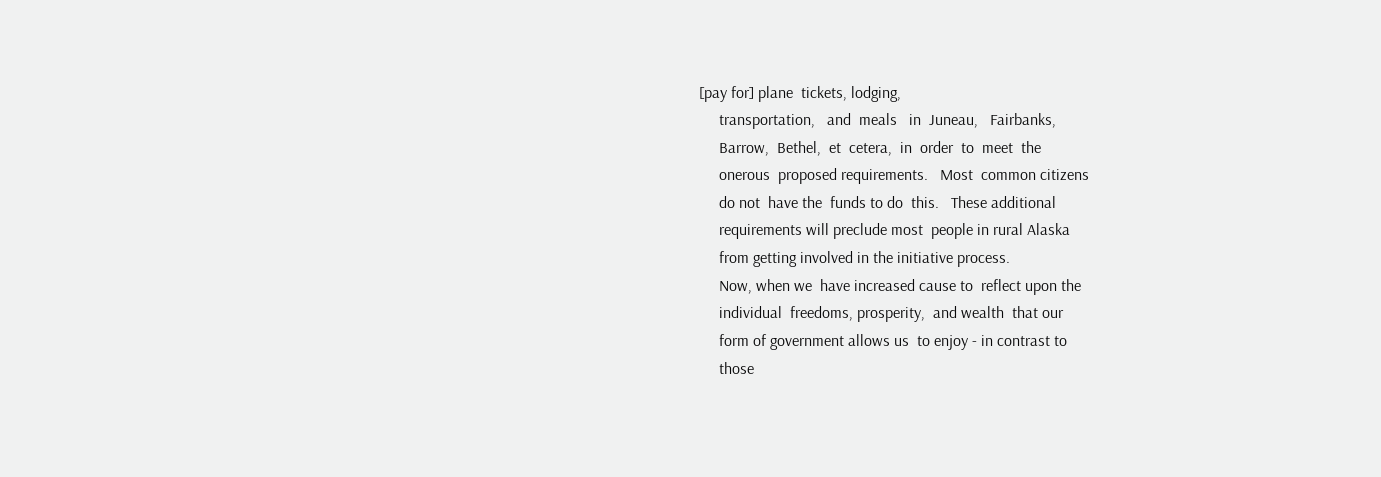[pay for] plane  tickets, lodging,
     transportation,   and  meals   in  Juneau,   Fairbanks,
     Barrow,  Bethel,  et  cetera,  in  order  to  meet  the
     onerous  proposed requirements.   Most  common citizens
     do not  have the  funds to do  this.   These additional
     requirements will preclude most  people in rural Alaska
     from getting involved in the initiative process.
     Now, when we  have increased cause to  reflect upon the
     individual  freedoms, prosperity,  and wealth  that our
     form of government allows us  to enjoy - in contrast to
     those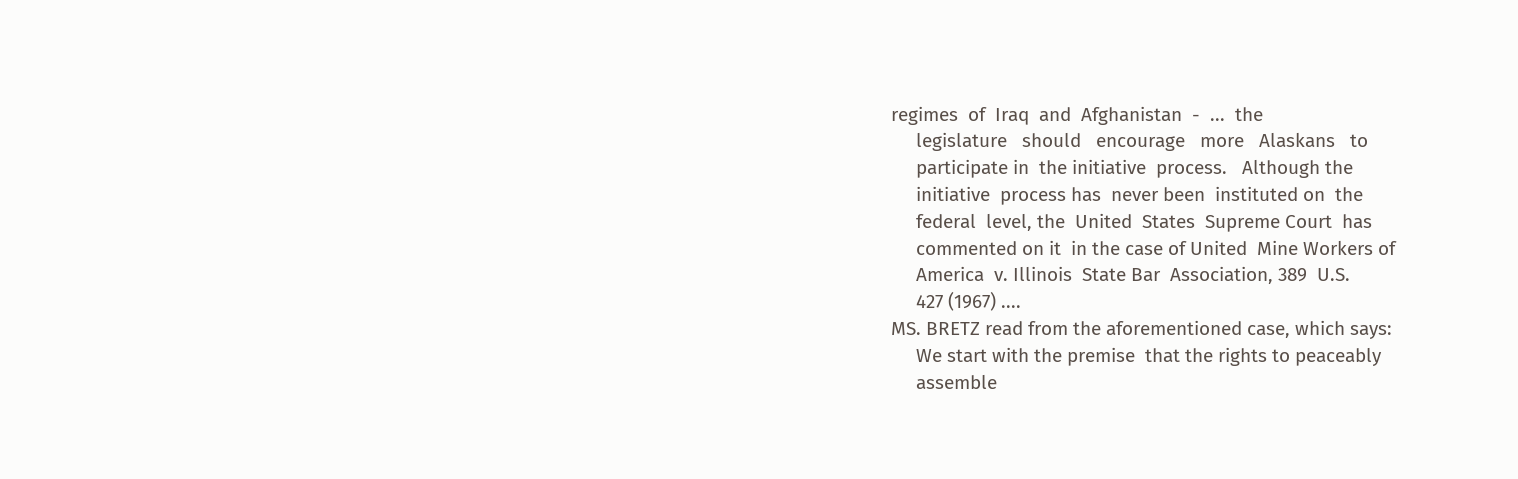regimes  of  Iraq  and  Afghanistan  -  ...  the
     legislature   should   encourage   more   Alaskans   to
     participate in  the initiative  process.   Although the
     initiative  process has  never been  instituted on  the
     federal  level, the  United  States  Supreme Court  has
     commented on it  in the case of United  Mine Workers of
     America  v. Illinois  State Bar  Association, 389  U.S.
     427 (1967) ....
MS. BRETZ read from the aforementioned case, which says:
     We start with the premise  that the rights to peaceably
     assemble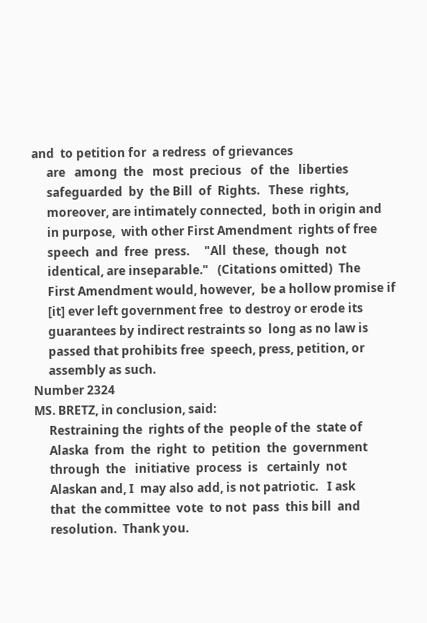and  to petition for  a redress  of grievances
     are   among  the   most  precious   of  the   liberties
     safeguarded  by  the Bill  of  Rights.   These  rights,
     moreover, are intimately connected,  both in origin and
     in purpose,  with other First Amendment  rights of free
     speech  and  free  press.     "All  these,  though  not
     identical, are inseparable."   (Citations omitted)  The
     First Amendment would, however,  be a hollow promise if
     [it] ever left government free  to destroy or erode its
     guarantees by indirect restraints so  long as no law is
     passed that prohibits free  speech, press, petition, or
     assembly as such.
Number 2324
MS. BRETZ, in conclusion, said:
     Restraining the  rights of the  people of the  state of
     Alaska  from  the  right  to  petition  the  government
     through  the   initiative  process  is   certainly  not
     Alaskan and, I  may also add, is not patriotic.   I ask
     that  the committee  vote  to not  pass  this bill  and
     resolution.  Thank you.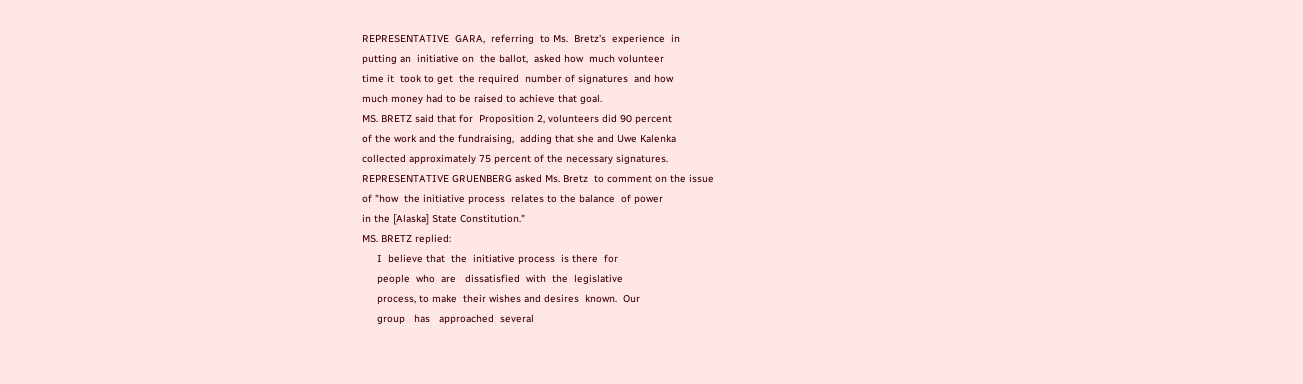REPRESENTATIVE  GARA,  referring  to Ms.  Bretz's  experience  in
putting an  initiative on  the ballot,  asked how  much volunteer
time it  took to get  the required  number of signatures  and how
much money had to be raised to achieve that goal.
MS. BRETZ said that for  Proposition 2, volunteers did 90 percent
of the work and the fundraising,  adding that she and Uwe Kalenka
collected approximately 75 percent of the necessary signatures.
REPRESENTATIVE GRUENBERG asked Ms. Bretz  to comment on the issue
of "how  the initiative process  relates to the balance  of power
in the [Alaska] State Constitution."
MS. BRETZ replied:
     I  believe that  the  initiative process  is there  for
     people  who  are   dissatisfied  with  the  legislative
     process, to make  their wishes and desires  known.  Our
     group   has   approached  several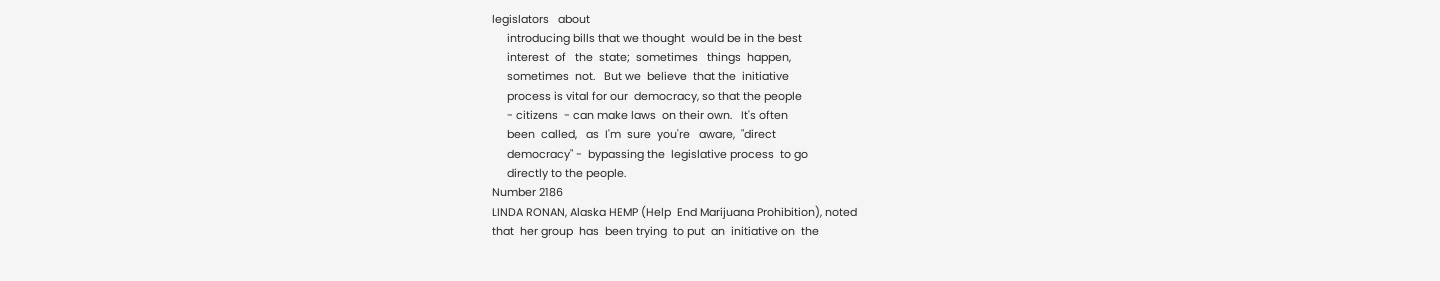legislators   about
     introducing bills that we thought  would be in the best
     interest  of   the  state;  sometimes   things  happen,
     sometimes  not.   But we  believe  that the  initiative
     process is vital for our  democracy, so that the people
     - citizens  - can make laws  on their own.   It's often
     been  called,   as  I'm  sure  you're   aware,  "direct
     democracy" -  bypassing the  legislative process  to go
     directly to the people.
Number 2186
LINDA RONAN, Alaska HEMP (Help  End Marijuana Prohibition), noted
that  her group  has  been trying  to put  an  initiative on  the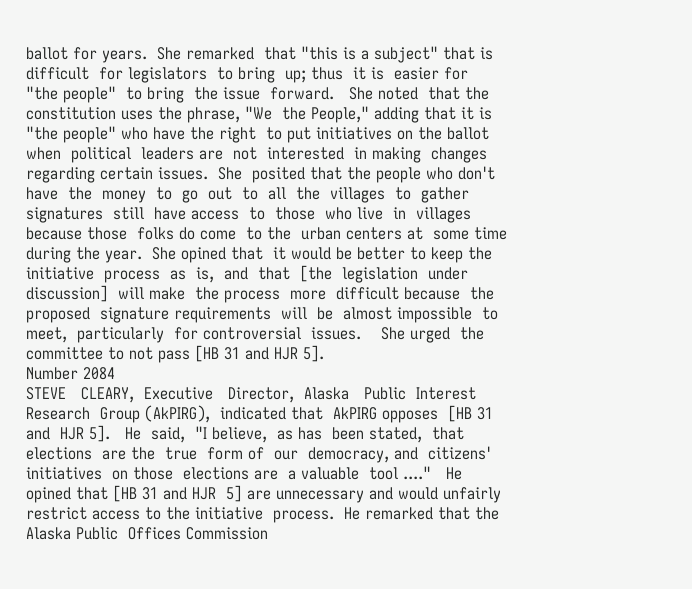ballot for years.  She remarked  that "this is a subject" that is
difficult  for legislators  to bring  up; thus  it is  easier for
"the people"  to bring  the issue  forward.   She noted  that the
constitution uses the phrase, "We  the People," adding that it is
"the people" who have the right  to put initiatives on the ballot
when  political  leaders are  not  interested  in making  changes
regarding certain issues.  She  posited that the people who don't
have  the  money  to  go  out  to  all  the  villages  to  gather
signatures  still  have access  to  those  who live  in  villages
because those  folks do come  to the  urban centers at  some time
during the year.  She opined that  it would be better to keep the
initiative  process  as  is,  and  that  [the  legislation  under
discussion]  will make  the process  more  difficult because  the
proposed  signature requirements  will  be  almost impossible  to
meet,  particularly  for controversial  issues.    She urged  the
committee to not pass [HB 31 and HJR 5].
Number 2084
STEVE   CLEARY,  Executive   Director,  Alaska   Public  Interest
Research  Group (AkPIRG),  indicated that  AkPIRG opposes  [HB 31
and  HJR 5].   He  said,  "I believe,  as has  been stated,  that
elections  are the  true  form of  our  democracy, and  citizens'
initiatives  on those  elections are  a valuable  tool ...."   He
opined that [HB 31 and HJR  5] are unnecessary and would unfairly
restrict access to the initiative  process.  He remarked that the
Alaska Public  Offices Commission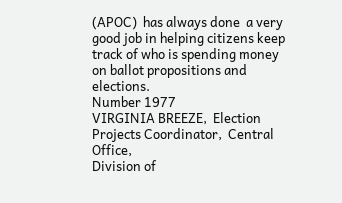(APOC)  has always done  a very
good job in helping citizens keep  track of who is spending money
on ballot propositions and elections.
Number 1977
VIRGINIA BREEZE,  Election Projects Coordinator,  Central Office,
Division of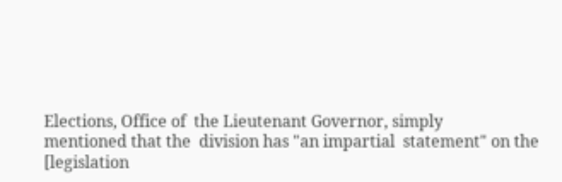Elections, Office of  the Lieutenant Governor, simply
mentioned that the  division has "an impartial  statement" on the
[legislation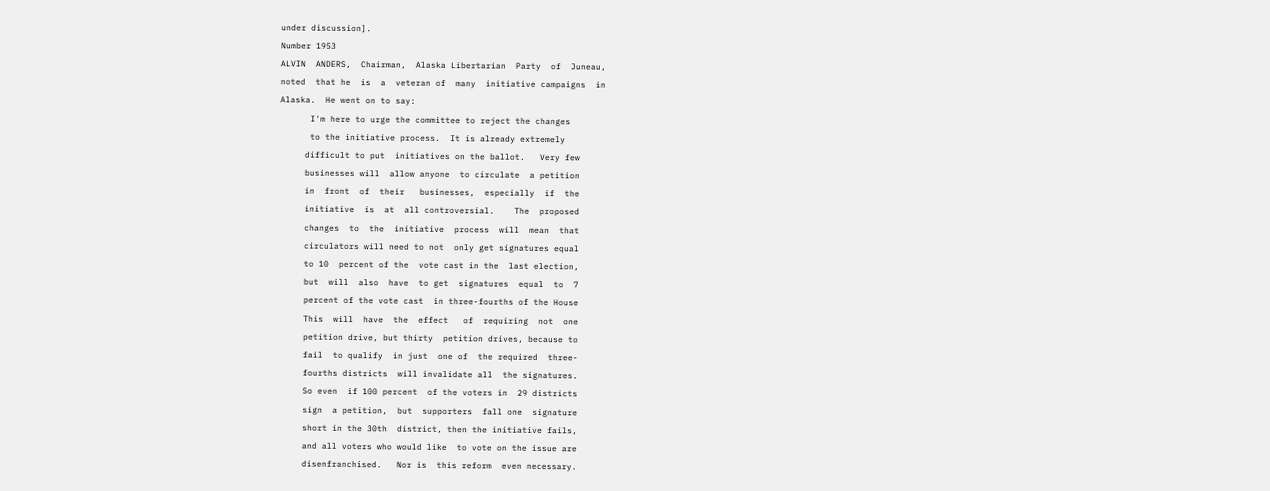under discussion].
Number 1953
ALVIN  ANDERS,  Chairman,  Alaska Libertarian  Party  of  Juneau,
noted  that he  is  a  veteran of  many  initiative campaigns  in
Alaska.  He went on to say:
      I'm here to urge the committee to reject the changes
      to the initiative process.  It is already extremely
     difficult to put  initiatives on the ballot.   Very few
     businesses will  allow anyone  to circulate  a petition
     in  front  of  their   businesses,  especially  if  the
     initiative  is  at  all controversial.    The  proposed
     changes  to  the  initiative  process  will  mean  that
     circulators will need to not  only get signatures equal
     to 10  percent of the  vote cast in the  last election,
     but  will  also  have  to get  signatures  equal  to  7
     percent of the vote cast  in three-fourths of the House
     This  will  have  the  effect   of  requiring  not  one
     petition drive, but thirty  petition drives, because to
     fail  to qualify  in just  one of  the required  three-
     fourths districts  will invalidate all  the signatures.
     So even  if 100 percent  of the voters in  29 districts
     sign  a petition,  but  supporters  fall one  signature
     short in the 30th  district, then the initiative fails,
     and all voters who would like  to vote on the issue are
     disenfranchised.   Nor is  this reform  even necessary.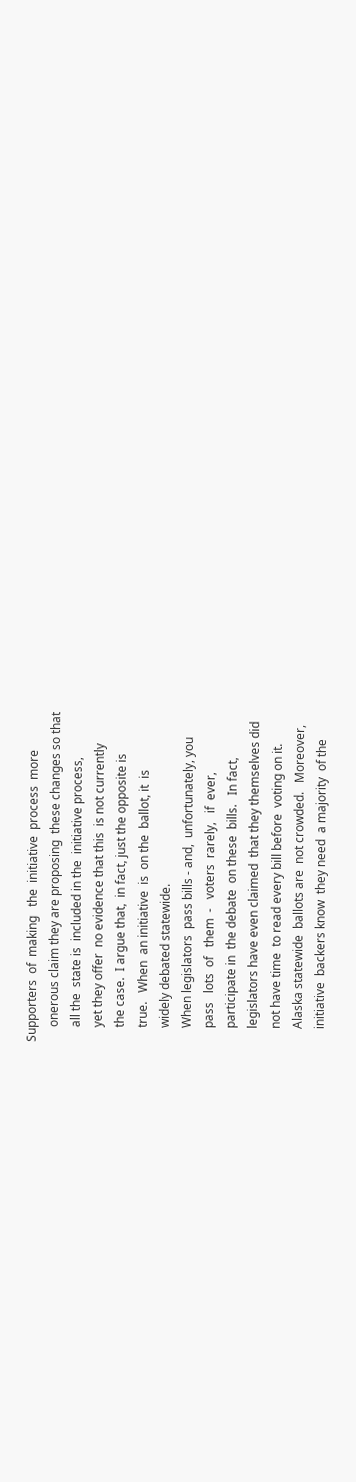Supporters  of  making   the  initiative  process  more
     onerous claim they are proposing  these changes so that
     all the  state is  included in the  initiative process,
     yet they offer  no evidence that this  is not currently
     the case.  I argue that,  in fact, just the opposite is
     true.   When  an initiative  is  on the  ballot, it  is
     widely debated statewide.
     When legislators  pass bills - and,  unfortunately, you
     pass   lots  of   them  -   voters  rarely,   if  ever,
     participate in  the debate  on these  bills.   In fact,
     legislators have even claimed  that they themselves did
     not have time  to read every bill before  voting on it.
     Alaska statewide  ballots are  not crowded.   Moreover,
     initiative  backers know  they need  a majority  of the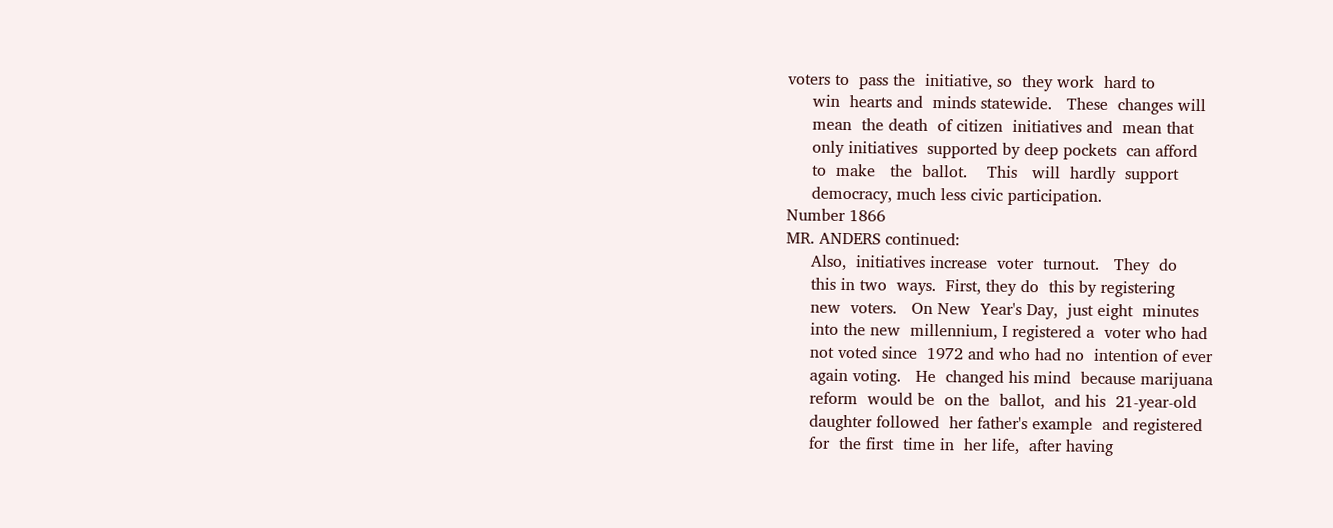voters to  pass the  initiative, so  they work  hard to
     win  hearts and  minds statewide.   These  changes will
     mean  the death  of citizen  initiatives and  mean that
     only initiatives  supported by deep pockets  can afford
     to  make   the  ballot.    This   will  hardly  support
     democracy, much less civic participation.
Number 1866
MR. ANDERS continued:
     Also,  initiatives increase  voter  turnout.   They  do
     this in two  ways.  First, they do  this by registering
     new  voters.   On New  Year's Day,  just eight  minutes
     into the new  millennium, I registered a  voter who had
     not voted since  1972 and who had no  intention of ever
     again voting.   He  changed his mind  because marijuana
     reform  would be  on the  ballot,  and his  21-year-old
     daughter followed  her father's example  and registered
     for  the first  time in  her life,  after having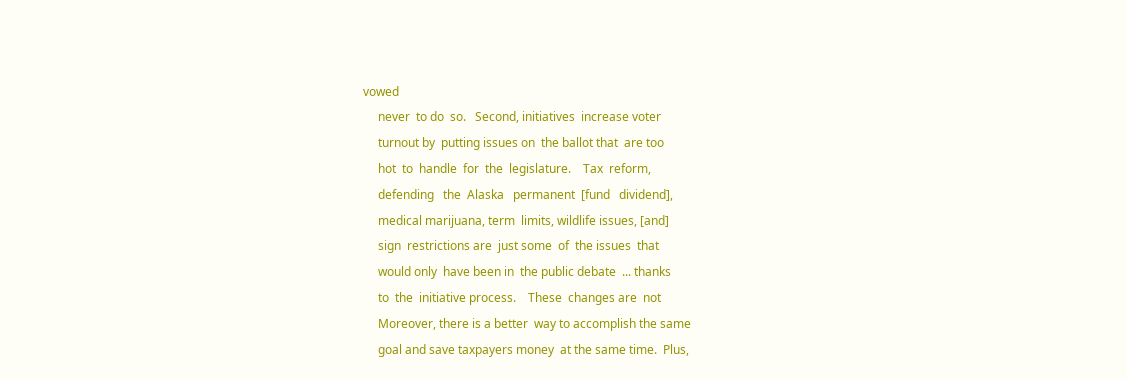vowed
     never  to do  so.   Second, initiatives  increase voter
     turnout by  putting issues on  the ballot that  are too
     hot  to  handle  for  the  legislature.    Tax  reform,
     defending   the  Alaska   permanent  [fund   dividend],
     medical marijuana, term  limits, wildlife issues, [and]
     sign  restrictions are  just some  of  the issues  that
     would only  have been in  the public debate  ... thanks
     to  the  initiative process.    These  changes are  not
     Moreover, there is a better  way to accomplish the same
     goal and save taxpayers money  at the same time.  Plus,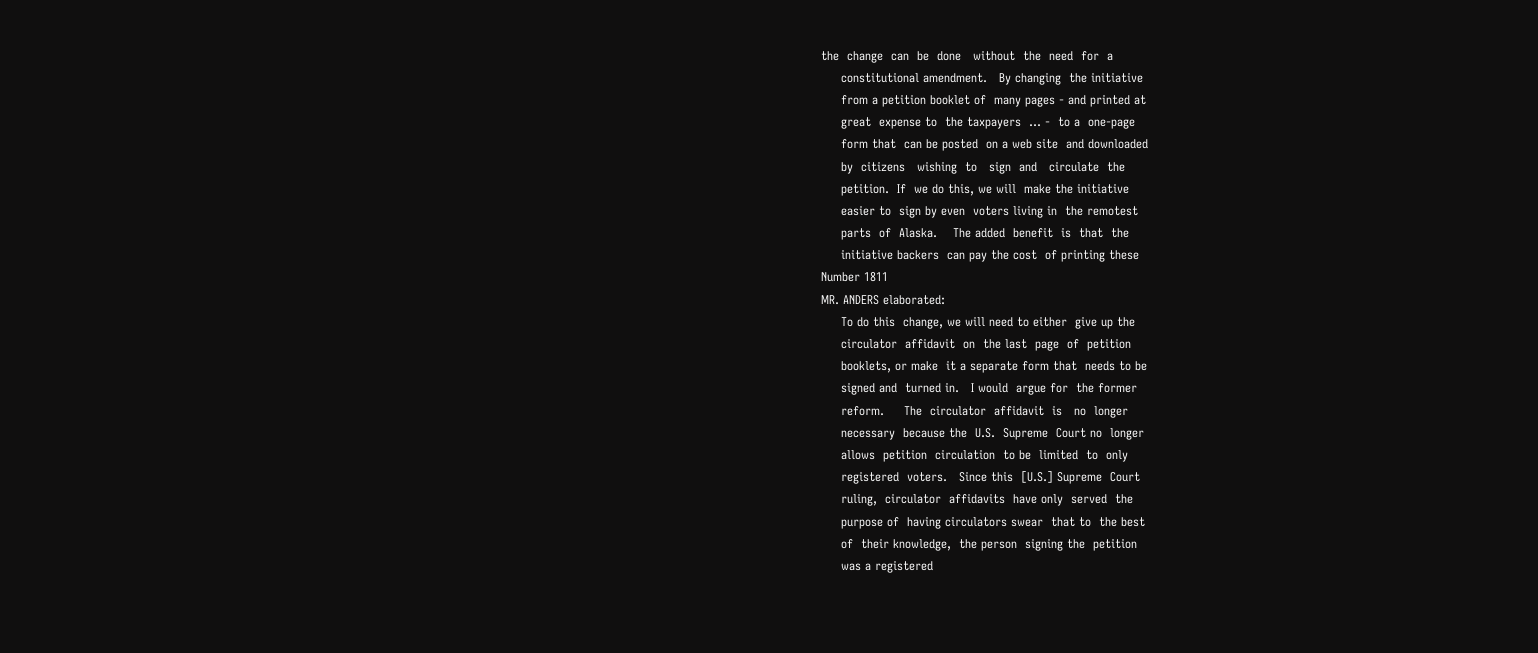the  change  can  be  done   without  the  need  for  a
     constitutional amendment.   By changing  the initiative
     from a petition booklet of  many pages - and printed at
     great  expense to  the taxpayers  ... -  to a  one-page
     form that  can be posted  on a web site  and downloaded
     by  citizens   wishing  to   sign  and   circulate  the
     petition.  If  we do this, we will  make the initiative
     easier to  sign by even  voters living in  the remotest
     parts  of  Alaska.    The added  benefit  is  that  the
     initiative backers  can pay the cost  of printing these
Number 1811
MR. ANDERS elaborated:
     To do this  change, we will need to either  give up the
     circulator  affidavit  on  the last  page  of  petition
     booklets, or make  it a separate form that  needs to be
     signed and  turned in.   I would  argue for  the former
     reform.     The  circulator  affidavit  is   no  longer
     necessary  because the  U.S.  Supreme  Court no  longer
     allows  petition  circulation  to be  limited  to  only
     registered  voters.   Since this  [U.S.] Supreme  Court
     ruling,  circulator  affidavits  have only  served  the
     purpose of  having circulators swear  that to  the best
     of  their knowledge,  the person  signing the  petition
     was a registered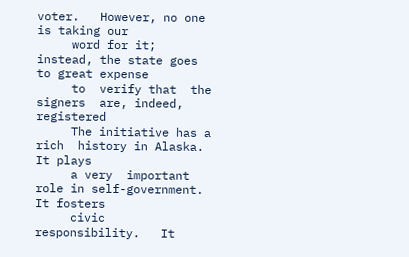voter.   However, no one is taking our
     word for it;  instead, the state goes  to great expense
     to  verify that  the  signers  are, indeed,  registered
     The initiative has a rich  history in Alaska.  It plays
     a very  important role in self-government.   It fosters
     civic  responsibility.   It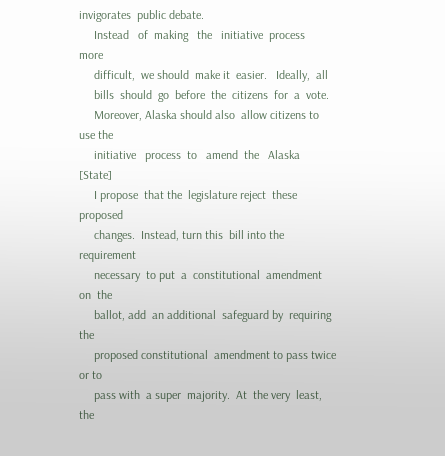invigorates  public debate.
     Instead   of  making   the   initiative  process   more
     difficult,  we should  make it  easier.   Ideally,  all
     bills  should  go  before  the  citizens  for  a  vote.
     Moreover, Alaska should also  allow citizens to use the
     initiative   process  to   amend  the   Alaska  [State]
     I propose  that the  legislature reject  these proposed
     changes.  Instead, turn this  bill into the requirement
     necessary  to put  a  constitutional  amendment on  the
     ballot, add  an additional  safeguard by  requiring the
     proposed constitutional  amendment to pass twice  or to
     pass with  a super  majority.  At  the very  least, the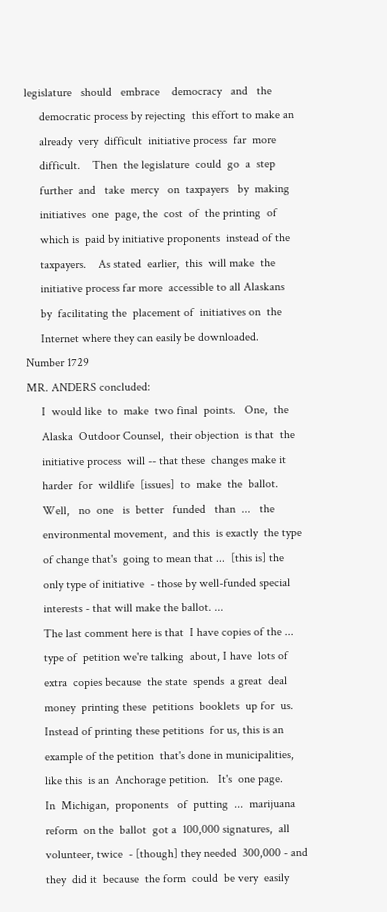legislature   should   embrace    democracy   and   the
     democratic process by rejecting  this effort to make an
     already  very  difficult  initiative process  far  more
     difficult.    Then  the legislature  could  go  a  step
     further  and   take  mercy   on  taxpayers   by  making
     initiatives  one  page, the  cost  of  the printing  of
     which is  paid by initiative proponents  instead of the
     taxpayers.    As stated  earlier,  this  will make  the
     initiative process far more  accessible to all Alaskans
     by  facilitating the  placement of  initiatives on  the
     Internet where they can easily be downloaded.
Number 1729
MR. ANDERS concluded:
     I  would like  to  make  two final  points.   One,  the
     Alaska  Outdoor Counsel,  their objection  is that  the
     initiative process  will -- that these  changes make it
     harder  for  wildlife  [issues]  to  make  the  ballot.
     Well,   no  one   is  better   funded   than  ...   the
     environmental movement,  and this  is exactly  the type
     of change that's  going to mean that ...  [this is] the
     only type of initiative  - those by well-funded special
     interests - that will make the ballot. ...
     The last comment here is that  I have copies of the ...
     type of  petition we're talking  about, I have  lots of
     extra  copies because  the state  spends  a great  deal
     money  printing these  petitions  booklets  up for  us.
     Instead of printing these petitions  for us, this is an
     example of the petition  that's done in municipalities,
     like this  is an  Anchorage petition.   It's  one page.
     In  Michigan,  proponents   of  putting  ...  marijuana
     reform  on the  ballot  got a  100,000 signatures,  all
     volunteer, twice  - [though] they needed  300,000 - and
     they  did it  because  the form  could  be very  easily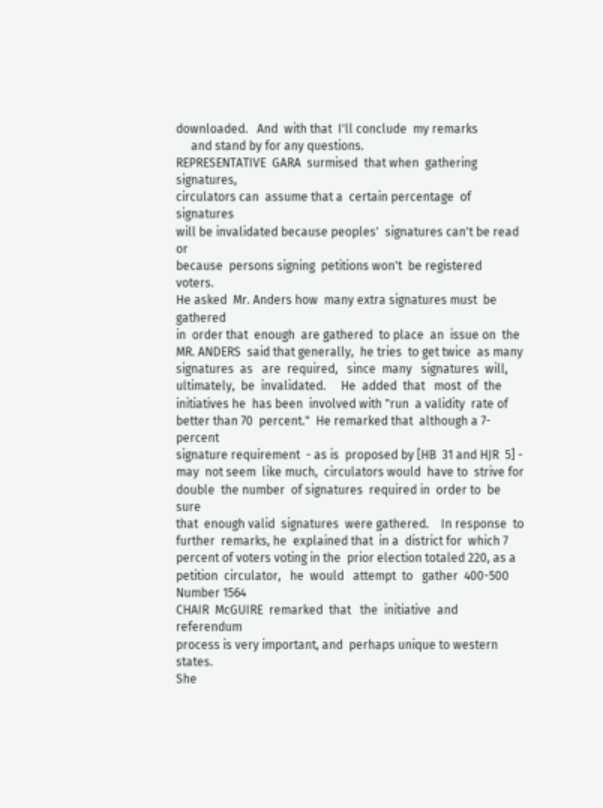downloaded.   And  with that  I'll conclude  my remarks
     and stand by for any questions.
REPRESENTATIVE  GARA  surmised  that when  gathering  signatures,
circulators can  assume that a  certain percentage  of signatures
will be invalidated because peoples'  signatures can't be read or
because  persons signing  petitions won't  be registered  voters.
He asked  Mr. Anders how  many extra signatures must  be gathered
in  order that  enough  are gathered  to place  an  issue on  the
MR. ANDERS  said that generally,  he tries  to get twice  as many
signatures  as   are  required,   since  many   signatures  will,
ultimately,  be  invalidated.     He  added  that   most  of  the
initiatives he  has been  involved with "run  a validity  rate of
better than 70  percent."  He remarked that  although a 7-percent
signature requirement  - as is  proposed by [HB  31 and HJR  5] -
may  not seem  like much,  circulators would  have to  strive for
double  the number  of signatures  required in  order to  be sure
that  enough valid  signatures  were gathered.    In response  to
further  remarks, he  explained that  in a  district for  which 7
percent of voters voting in the  prior election totaled 220, as a
petition  circulator,   he  would   attempt  to   gather  400-500
Number 1564
CHAIR  McGUIRE  remarked  that   the  initiative  and  referendum
process is very important, and  perhaps unique to western states.
She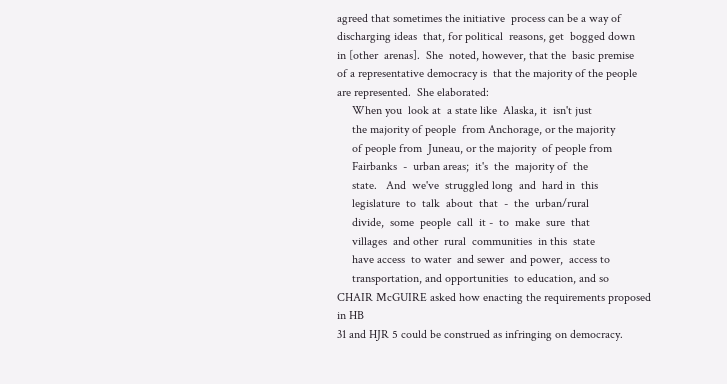agreed that sometimes the initiative  process can be a way of
discharging ideas  that, for political  reasons, get  bogged down
in [other  arenas].  She  noted, however, that the  basic premise
of a representative democracy is  that the majority of the people
are represented.  She elaborated:
     When you  look at  a state like  Alaska, it  isn't just
     the majority of people  from Anchorage, or the majority
     of people from  Juneau, or the majority  of people from
     Fairbanks  -  urban areas;  it's  the  majority of  the
     state.   And  we've  struggled long  and  hard in  this
     legislature  to  talk  about  that  -  the  urban/rural
     divide,  some  people  call  it -  to  make  sure  that
     villages  and other  rural  communities  in this  state
     have access  to water  and sewer  and power,  access to
     transportation, and opportunities  to education, and so
CHAIR McGUIRE asked how enacting the requirements proposed in HB
31 and HJR 5 could be construed as infringing on democracy.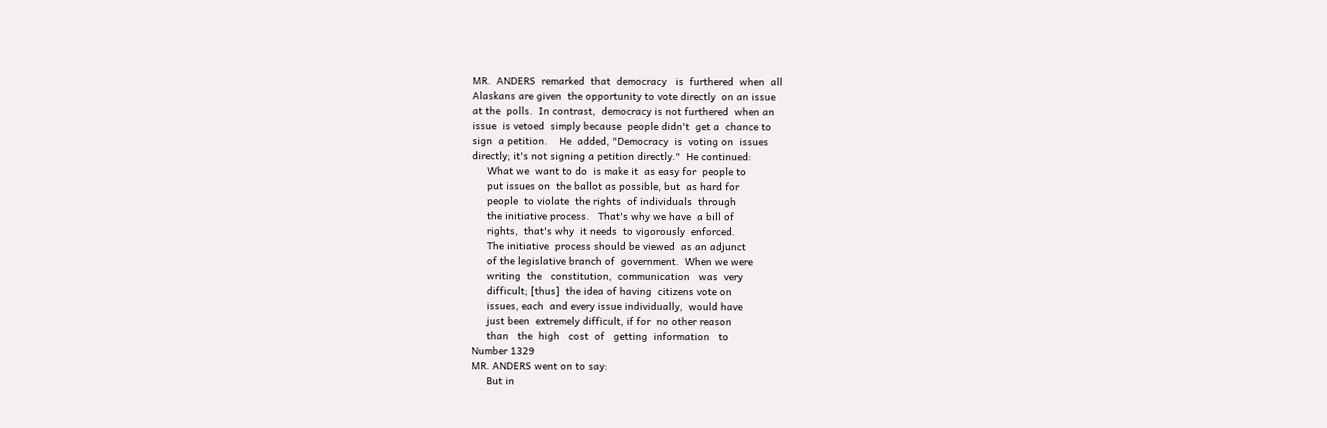MR.  ANDERS  remarked  that  democracy   is  furthered  when  all
Alaskans are given  the opportunity to vote directly  on an issue
at the  polls.  In contrast,  democracy is not furthered  when an
issue  is vetoed  simply because  people didn't  get a  chance to
sign  a petition.    He  added, "Democracy  is  voting on  issues
directly; it's not signing a petition directly."  He continued:
     What we  want to do  is make it  as easy for  people to
     put issues on  the ballot as possible, but  as hard for
     people  to violate  the rights  of individuals  through
     the initiative process.   That's why we have  a bill of
     rights,  that's why  it needs  to vigorously  enforced.
     The initiative  process should be viewed  as an adjunct
     of the legislative branch of  government.  When we were
     writing  the   constitution,  communication   was  very
     difficult; [thus]  the idea of having  citizens vote on
     issues, each  and every issue individually,  would have
     just been  extremely difficult, if for  no other reason
     than   the  high   cost  of   getting  information   to
Number 1329
MR. ANDERS went on to say:
     But in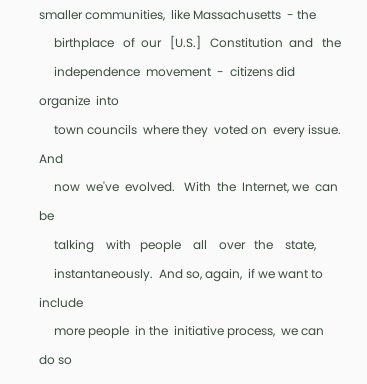smaller communities,  like Massachusetts  - the
     birthplace   of  our   [U.S.]   Constitution  and   the
     independence  movement  -  citizens did  organize  into
     town councils  where they  voted on  every issue.   And
     now  we've  evolved.   With  the  Internet, we  can  be
     talking    with   people    all    over   the    state,
     instantaneously.  And so, again,  if we want to include
     more people  in the  initiative process,  we can  do so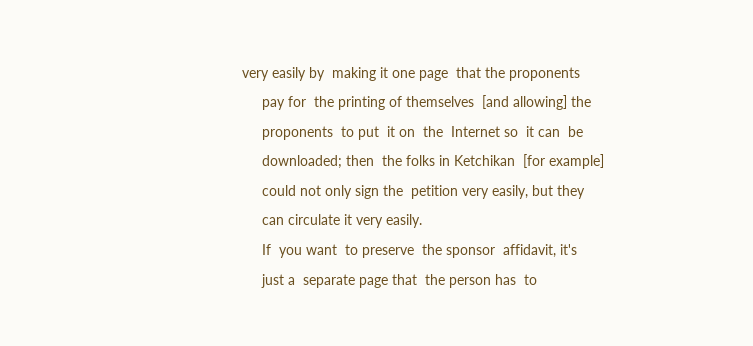very easily by  making it one page  that the proponents
     pay for  the printing of themselves  [and allowing] the
     proponents  to put  it on  the  Internet so  it can  be
     downloaded; then  the folks in Ketchikan  [for example]
     could not only sign the  petition very easily, but they
     can circulate it very easily.
     If  you want  to preserve  the sponsor  affidavit, it's
     just a  separate page that  the person has  to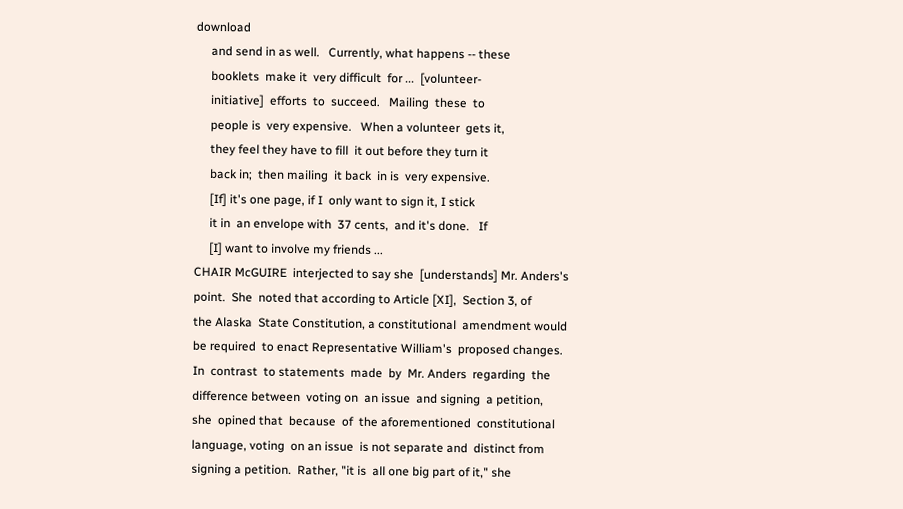download
     and send in as well.   Currently, what happens -- these
     booklets  make it  very difficult  for ...  [volunteer-
     initiative]  efforts  to  succeed.   Mailing  these  to
     people is  very expensive.   When a volunteer  gets it,
     they feel they have to fill  it out before they turn it
     back in;  then mailing  it back  in is  very expensive.
     [If] it's one page, if I  only want to sign it, I stick
     it in  an envelope with  37 cents,  and it's done.   If
     [I] want to involve my friends ...
CHAIR McGUIRE  interjected to say she  [understands] Mr. Anders's
point.  She  noted that according to Article [XI],  Section 3, of
the Alaska  State Constitution, a constitutional  amendment would
be required  to enact Representative William's  proposed changes.
In  contrast  to statements  made  by  Mr. Anders  regarding  the
difference between  voting on  an issue  and signing  a petition,
she  opined that  because  of  the aforementioned  constitutional
language, voting  on an issue  is not separate and  distinct from
signing a petition.  Rather, "it is  all one big part of it," she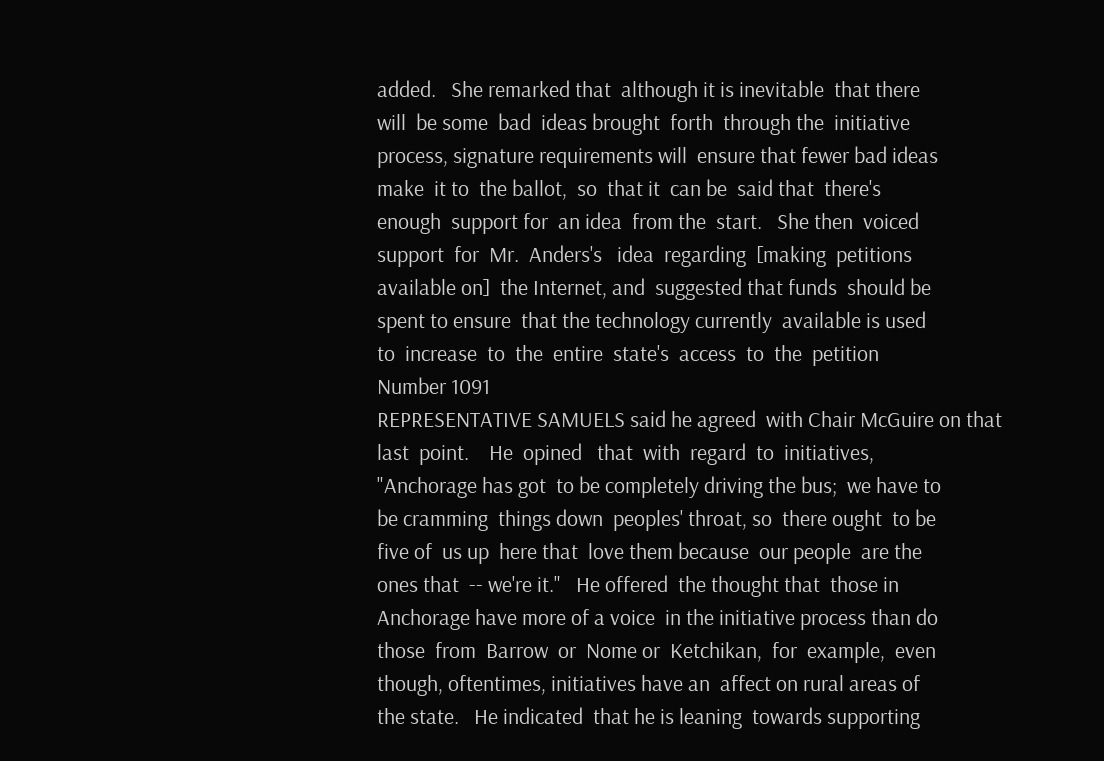added.   She remarked that  although it is inevitable  that there
will  be some  bad  ideas brought  forth  through the  initiative
process, signature requirements will  ensure that fewer bad ideas
make  it to  the ballot,  so  that it  can be  said that  there's
enough  support for  an idea  from the  start.   She then  voiced
support  for  Mr.  Anders's   idea  regarding  [making  petitions
available on]  the Internet, and  suggested that funds  should be
spent to ensure  that the technology currently  available is used
to  increase  to  the  entire  state's  access  to  the  petition
Number 1091
REPRESENTATIVE SAMUELS said he agreed  with Chair McGuire on that
last  point.    He  opined   that  with  regard  to  initiatives,
"Anchorage has got  to be completely driving the bus;  we have to
be cramming  things down  peoples' throat, so  there ought  to be
five of  us up  here that  love them because  our people  are the
ones that  -- we're it."   He offered  the thought that  those in
Anchorage have more of a voice  in the initiative process than do
those  from  Barrow  or  Nome or  Ketchikan,  for  example,  even
though, oftentimes, initiatives have an  affect on rural areas of
the state.   He indicated  that he is leaning  towards supporting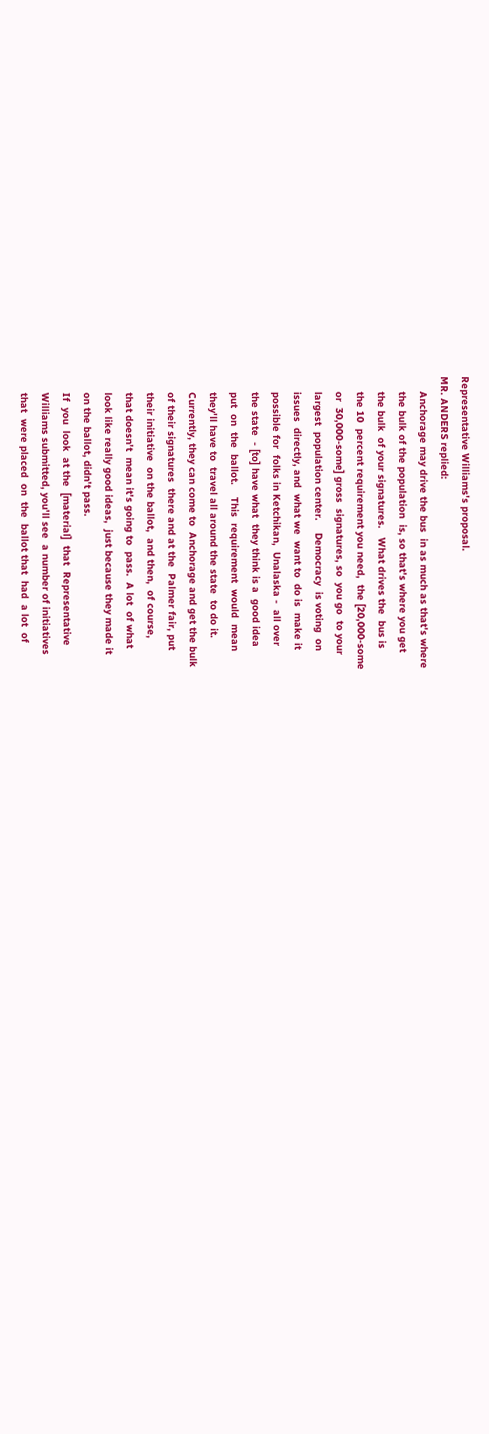Representative Williams's proposal.
MR. ANDERS replied:
     Anchorage may drive the bus  in as much as that's where
     the bulk of the population  is, so that's where you get
     the bulk  of your signatures.   What drives the  bus is
     the 10  percent requirement you need,  the [20,000-some
     or  30,000-some] gross  signatures, so  you go  to your
     largest  population center.    Democracy  is voting  on
     issues  directly, and  what we  want to  do is  make it
     possible for  folks in Ketchikan,  Unalaska -  all over
     the state  - [to] have what  they think is a  good idea
     put  on  the  ballot.    This  requirement  would  mean
     they'll have to  travel all around the state  to do it.
     Currently, they can come to  Anchorage and get the bulk
     of their signatures  there and at the  Palmer fair, put
     their initiative  on the ballot,  and then,  of course,
     that doesn't  mean it's going to  pass.  A lot  of what
     look like really good ideas,  just because they made it
     on the ballot, didn't pass.
     If  you  look  at the  [material]  that  Representative
     Williams submitted, you'll see  a number of initiatives
     that  were placed  on  the  ballot that  had  a lot  of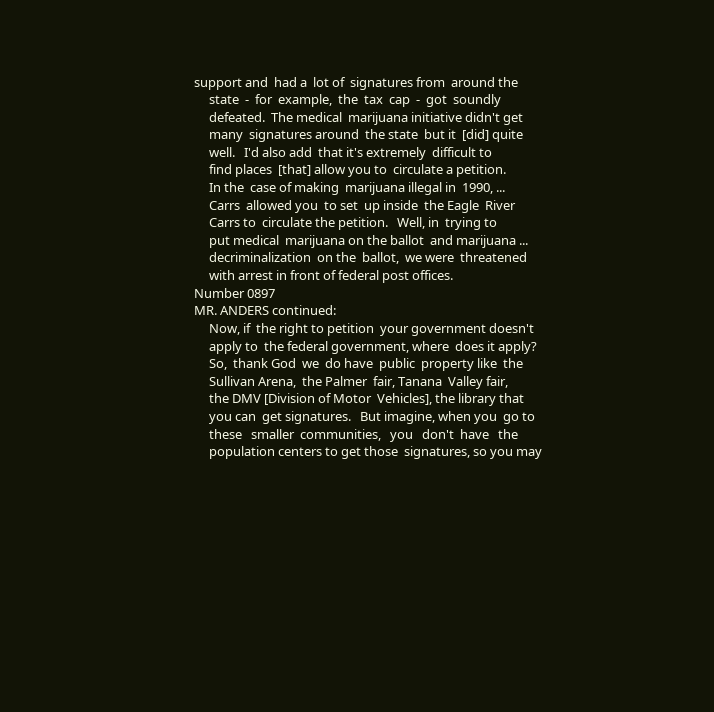support and  had a  lot of  signatures from  around the
     state  -  for  example,  the  tax  cap  -  got  soundly
     defeated.  The medical  marijuana initiative didn't get
     many  signatures around  the state  but it  [did] quite
     well.   I'd also add  that it's extremely  difficult to
     find places  [that] allow you to  circulate a petition.
     In the  case of making  marijuana illegal in  1990, ...
     Carrs  allowed you  to set  up inside  the Eagle  River
     Carrs to  circulate the petition.   Well, in  trying to
     put medical  marijuana on the ballot  and marijuana ...
     decriminalization  on the  ballot,  we were  threatened
     with arrest in front of federal post offices.
Number 0897
MR. ANDERS continued:
     Now, if  the right to petition  your government doesn't
     apply to  the federal government, where  does it apply?
     So,  thank God  we  do have  public  property like  the
     Sullivan Arena,  the Palmer  fair, Tanana  Valley fair,
     the DMV [Division of Motor  Vehicles], the library that
     you can  get signatures.   But imagine, when you  go to
     these   smaller  communities,   you   don't  have   the
     population centers to get those  signatures, so you may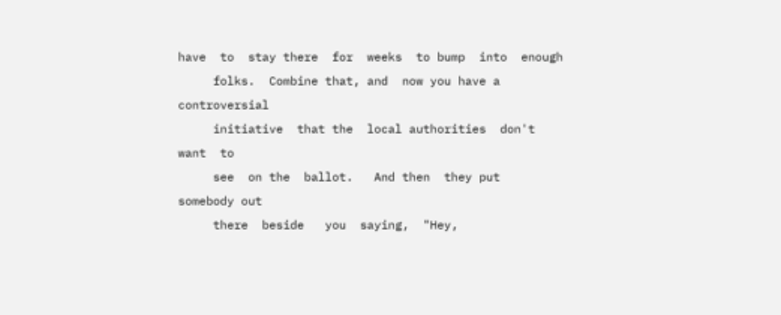have  to  stay there  for  weeks  to bump  into  enough
     folks.  Combine that, and  now you have a controversial
     initiative  that the  local authorities  don't want  to
     see  on the  ballot.   And then  they put  somebody out
     there  beside   you  saying,  "Hey,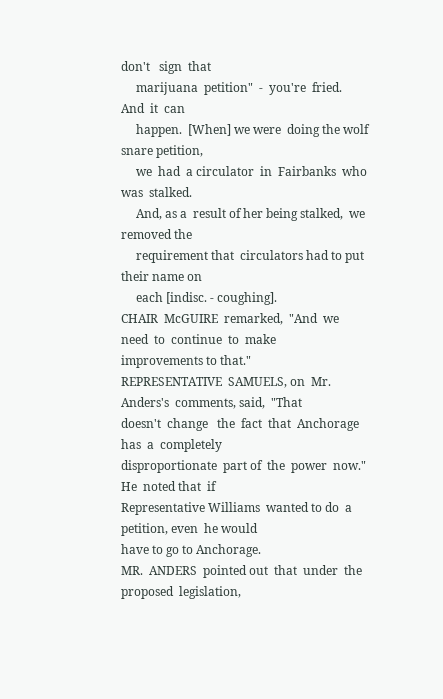don't   sign  that
     marijuana  petition"  -  you're  fried.    And  it  can
     happen.  [When] we were  doing the wolf snare petition,
     we  had  a circulator  in  Fairbanks  who was  stalked.
     And, as a  result of her being stalked,  we removed the
     requirement that  circulators had to put  their name on
     each [indisc. - coughing].
CHAIR  McGUIRE  remarked,  "And  we  need  to  continue  to  make
improvements to that."
REPRESENTATIVE  SAMUELS, on  Mr. Anders's  comments, said,  "That
doesn't  change   the  fact  that  Anchorage   has  a  completely
disproportionate  part of  the  power  now."   He  noted that  if
Representative Williams  wanted to do  a petition, even  he would
have to go to Anchorage.
MR.  ANDERS  pointed out  that  under  the proposed  legislation,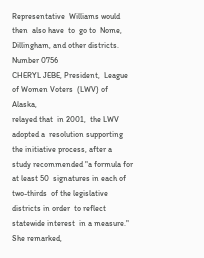Representative  Williams would  then  also have  to  go to  Nome,
Dillingham, and other districts.
Number 0756
CHERYL JEBE, President,  League of Women Voters  (LWV) of Alaska,
relayed that  in 2001,  the LWV  adopted a  resolution supporting
the initiative process, after a  study recommended "a formula for
at least 50  signatures in each of two-thirds  of the legislative
districts in order  to reflect statewide interest  in a measure."
She remarked,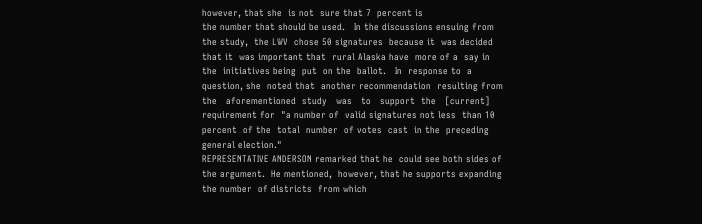however, that she  is not  sure that 7  percent is
the number that should be used.   In the discussions ensuing from
the study,  the LWV  chose 50 signatures  because it  was decided
that it  was important that  rural Alaska have  more of a  say in
the  initiatives being  put  on the  ballot.   In  response to  a
question, she  noted that  another recommendation  resulting from
the   aforementioned  study   was   to   support  the   [current]
requirement for  "a number of  valid signatures not less  than 10
percent  of the  total  number  of votes  cast  in the  preceding
general election."
REPRESENTATIVE ANDERSON remarked that he  could see both sides of
the argument.  He mentioned,  however, that he supports expanding
the number  of districts  from which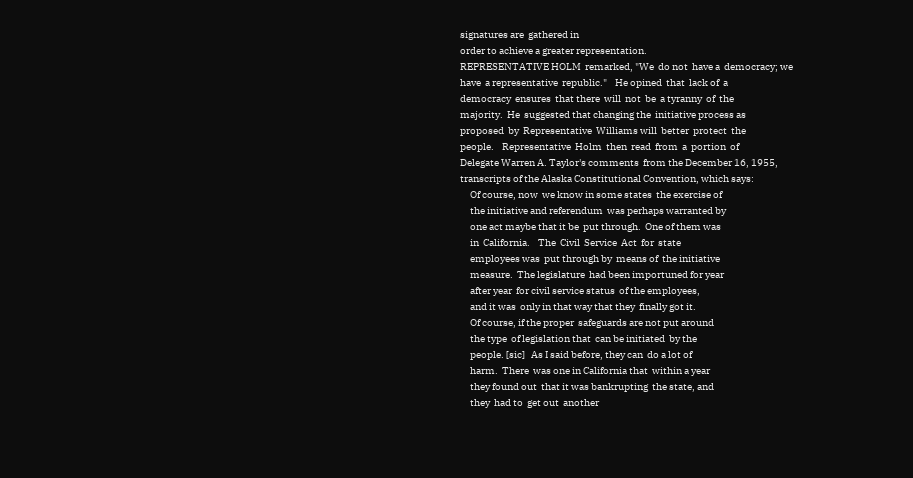signatures are  gathered in
order to achieve a greater representation.
REPRESENTATIVE HOLM  remarked, "We  do not  have a  democracy; we
have  a representative  republic."    He opined  that  lack of  a
democracy  ensures  that there  will  not  be  a tyranny  of  the
majority.  He  suggested that changing the  initiative process as
proposed  by  Representative  Williams will  better  protect  the
people.    Representative  Holm  then  read  from  a  portion  of
Delegate Warren A. Taylor's comments  from the December 16, 1955,
transcripts of the Alaska Constitutional Convention, which says:
     Of course, now  we know in some states  the exercise of
     the initiative and referendum  was perhaps warranted by
     one act maybe that it be  put through.  One of them was
     in  California.    The  Civil  Service  Act  for  state
     employees was  put through by  means of  the initiative
     measure.  The legislature  had been importuned for year
     after year  for civil service status  of the employees,
     and it was  only in that way that they  finally got it.
     Of course, if the proper  safeguards are not put around
     the type  of legislation that  can be initiated  by the
     people. [sic]   As I said before, they can  do a lot of
     harm.  There  was one in California that  within a year
     they found out  that it was bankrupting  the state, and
     they  had to  get out  another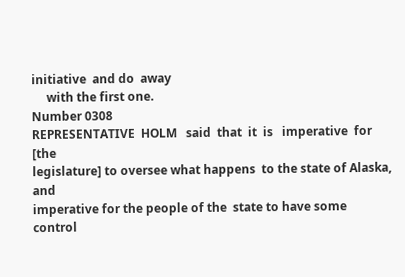initiative  and do  away
     with the first one.
Number 0308
REPRESENTATIVE  HOLM   said  that  it  is   imperative  for  [the
legislature] to oversee what happens  to the state of Alaska, and
imperative for the people of the  state to have some control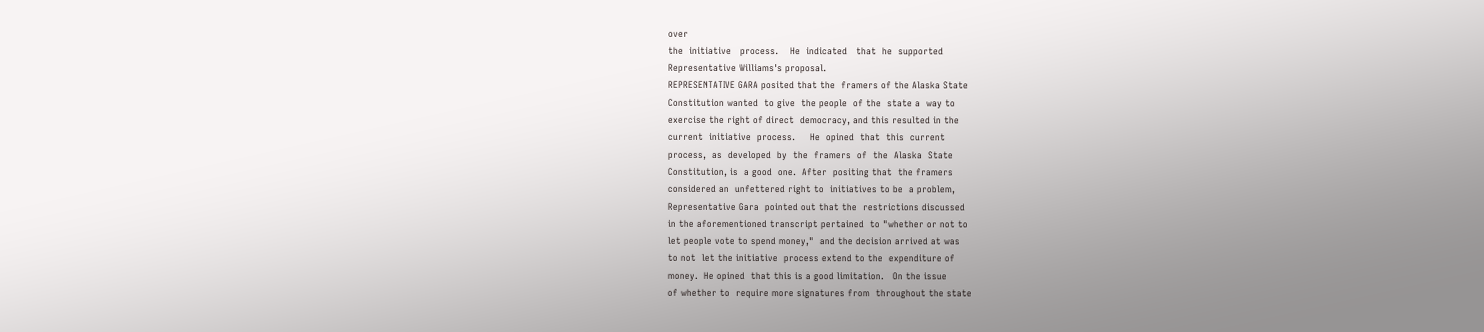over
the  initiative   process.    He  indicated   that  he  supported
Representative Williams's proposal.
REPRESENTATIVE GARA posited that the  framers of the Alaska State
Constitution wanted  to give  the people  of the  state a  way to
exercise the right of direct  democracy, and this resulted in the
current  initiative  process.     He  opined  that  this  current
process,  as  developed  by  the  framers  of  the  Alaska  State
Constitution, is  a good  one.  After  positing that  the framers
considered an  unfettered right to  initiatives to be  a problem,
Representative Gara  pointed out that the  restrictions discussed
in the aforementioned transcript pertained  to "whether or not to
let people vote to spend money,"  and the decision arrived at was
to not  let the initiative  process extend to the  expenditure of
money.  He opined  that this is a good limitation.   On the issue
of whether to  require more signatures from  throughout the state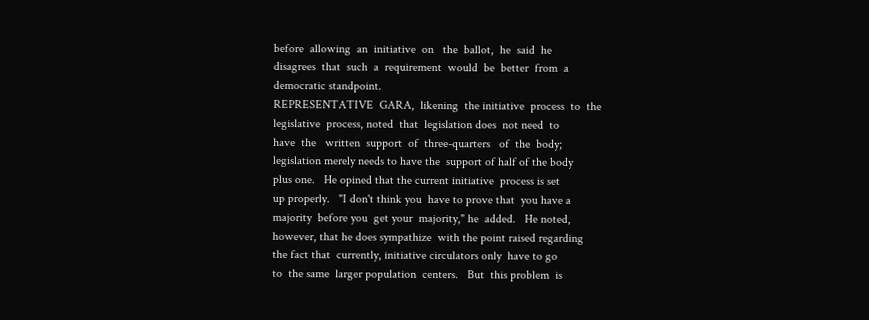before  allowing  an  initiative  on   the  ballot,  he  said  he
disagrees  that  such  a  requirement  would  be  better  from  a
democratic standpoint.
REPRESENTATIVE  GARA,  likening  the initiative  process  to  the
legislative  process, noted  that  legislation does  not need  to
have  the   written  support  of  three-quarters   of  the  body;
legislation merely needs to have the  support of half of the body
plus one.   He opined that the current initiative  process is set
up properly.   "I don't think you  have to prove that  you have a
majority  before you  get your  majority," he  added.   He noted,
however, that he does sympathize  with the point raised regarding
the fact that  currently, initiative circulators only  have to go
to  the same  larger population  centers.   But  this problem  is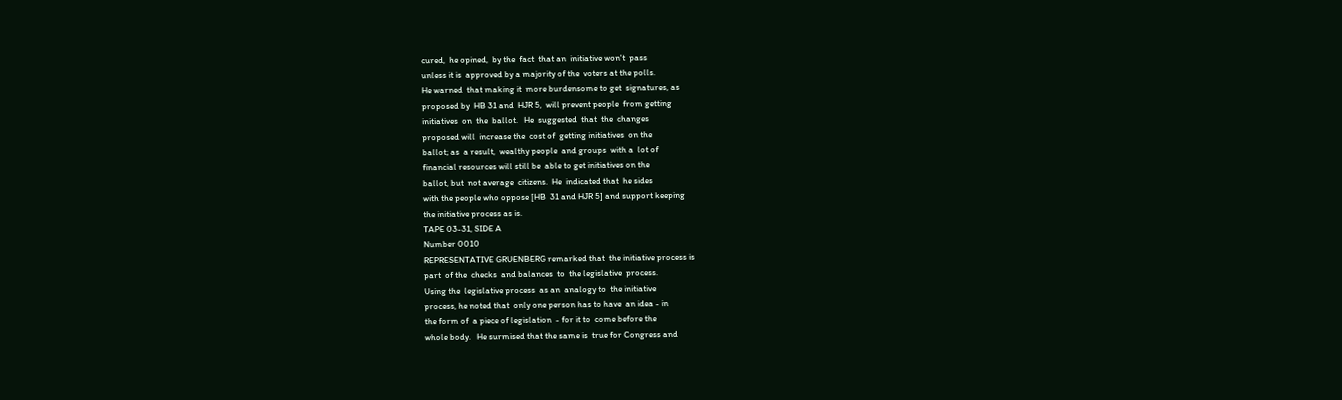cured,  he opined,  by the  fact  that an  initiative won't  pass
unless it is  approved by a majority of the  voters at the polls.
He warned  that making it  more burdensome to get  signatures, as
proposed by  HB 31 and  HJR 5,  will prevent people  from getting
initiatives  on  the  ballot.   He  suggested  that  the  changes
proposed will  increase the  cost of  getting initiatives  on the
ballot; as  a result,  wealthy people  and groups  with a  lot of
financial resources will still be  able to get initiatives on the
ballot, but  not average  citizens.  He  indicated that  he sides
with the people who oppose [HB  31 and HJR 5] and support keeping
the initiative process as is.
TAPE 03-31, SIDE A
Number 0010
REPRESENTATIVE GRUENBERG remarked that  the initiative process is
part  of the  checks  and balances  to  the legislative  process.
Using the  legislative process  as an  analogy to  the initiative
process, he noted that  only one person has to have  an idea - in
the form of  a piece of legislation  - for it to  come before the
whole body.   He surmised that the same is  true for Congress and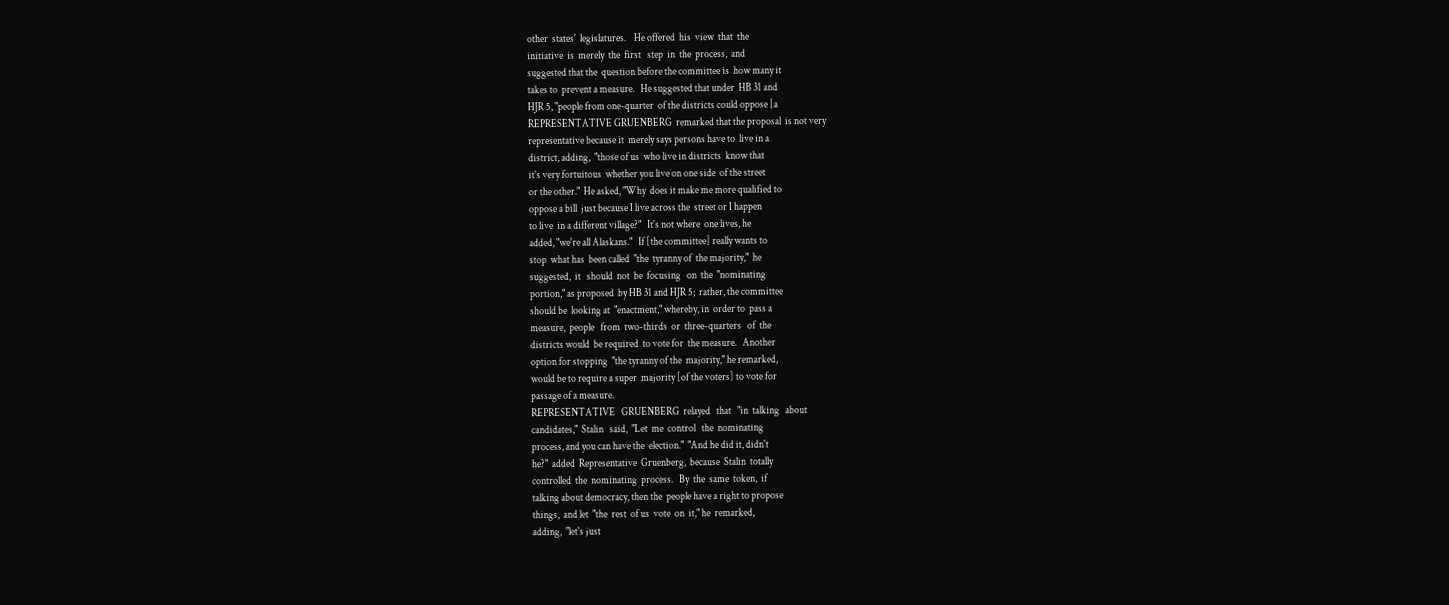other  states'  legislatures.    He offered  his  view  that  the
initiative  is  merely  the  first   step  in  the  process,  and
suggested that the  question before the committee is  how many it
takes to  prevent a measure.   He suggested that under  HB 31 and
HJR 5, "people from one-quarter  of the districts could oppose [a
REPRESENTATIVE GRUENBERG  remarked that the proposal  is not very
representative because it  merely says persons have to  live in a
district, adding,  "those of us  who live in districts  know that
it's very fortuitous  whether you live on one side  of the street
or the other."  He asked, "Why  does it make me more qualified to
oppose a bill  just because I live across the  street or I happen
to live  in a different village?"   It's not where  one lives, he
added, "we're all Alaskans."   If [the committee] really wants to
stop  what has  been called  "the  tyranny of  the majority,"  he
suggested,  it   should  not  be  focusing   on  the  "nominating
portion," as proposed  by HB 31 and HJR 5;  rather, the committee
should be  looking at  "enactment," whereby, in  order to  pass a
measure,  people   from  two-thirds  or  three-quarters   of  the
districts would  be required  to vote for  the measure.   Another
option for stopping  "the tyranny of the  majority," he remarked,
would be to require a super  majority [of the voters] to vote for
passage of a measure.
REPRESENTATIVE   GRUENBERG  relayed   that   "in  talking   about
candidates,"  Stalin   said,  "Let  me  control   the  nominating
process, and you can have the  election."  "And he did it, didn't
he?"  added  Representative  Gruenberg,  because  Stalin  totally
controlled  the  nominating  process.   By  the  same  token,  if
talking about democracy, then the  people have a right to propose
things,  and let  "the  rest  of us  vote  on  it," he  remarked,
adding,  "let's just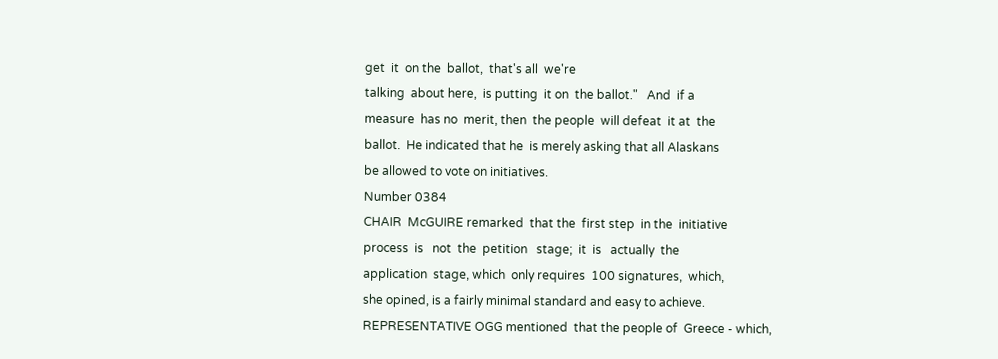get  it  on the  ballot,  that's all  we're
talking  about here,  is putting  it on  the ballot."   And  if a
measure  has no  merit, then  the people  will defeat  it at  the
ballot.  He indicated that he  is merely asking that all Alaskans
be allowed to vote on initiatives.
Number 0384
CHAIR  McGUIRE remarked  that the  first step  in the  initiative
process  is   not  the  petition   stage;  it  is   actually  the
application  stage, which  only requires  100 signatures,  which,
she opined, is a fairly minimal standard and easy to achieve.
REPRESENTATIVE OGG mentioned  that the people of  Greece - which,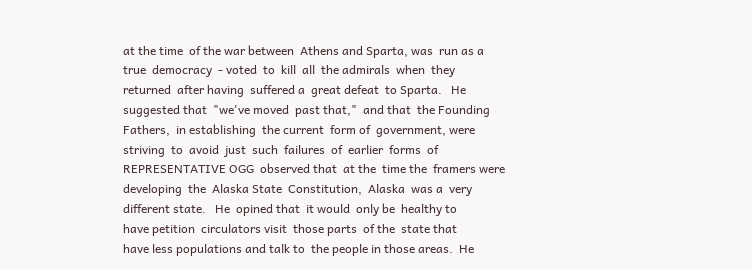at the time  of the war between  Athens and Sparta, was  run as a
true  democracy  - voted  to  kill  all  the admirals  when  they
returned  after having  suffered a  great defeat  to Sparta.   He
suggested that  "we've moved  past that,"  and that  the Founding
Fathers,  in establishing  the current  form of  government, were
striving  to  avoid  just  such  failures  of  earlier  forms  of
REPRESENTATIVE OGG  observed that  at the  time the  framers were
developing  the  Alaska State  Constitution,  Alaska  was a  very
different state.   He  opined that  it would  only be  healthy to
have petition  circulators visit  those parts  of the  state that
have less populations and talk to  the people in those areas.  He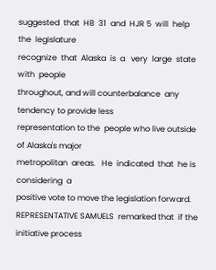suggested  that  HB  31  and  HJR 5  will  help  the  legislature
recognize  that  Alaska  is  a   very  large  state  with  people
throughout, and will counterbalance  any tendency to provide less
representation to the  people who live outside  of Alaska's major
metropolitan  areas.   He  indicated  that  he is  considering  a
positive vote to move the legislation forward.
REPRESENTATIVE SAMUELS  remarked that  if the  initiative process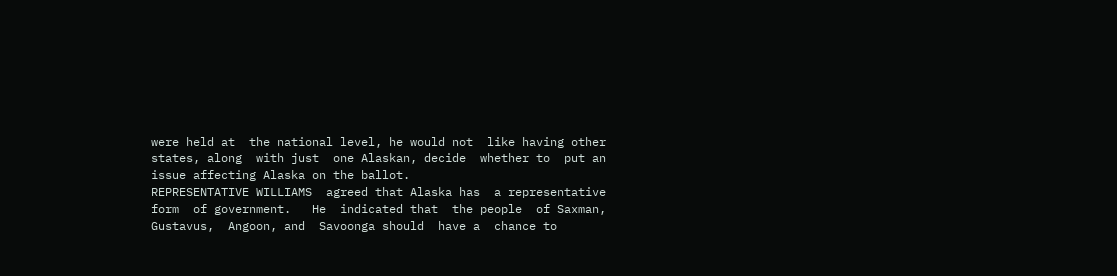were held at  the national level, he would not  like having other
states, along  with just  one Alaskan, decide  whether to  put an
issue affecting Alaska on the ballot.
REPRESENTATIVE WILLIAMS  agreed that Alaska has  a representative
form  of government.   He  indicated that  the people  of Saxman,
Gustavus,  Angoon, and  Savoonga should  have a  chance to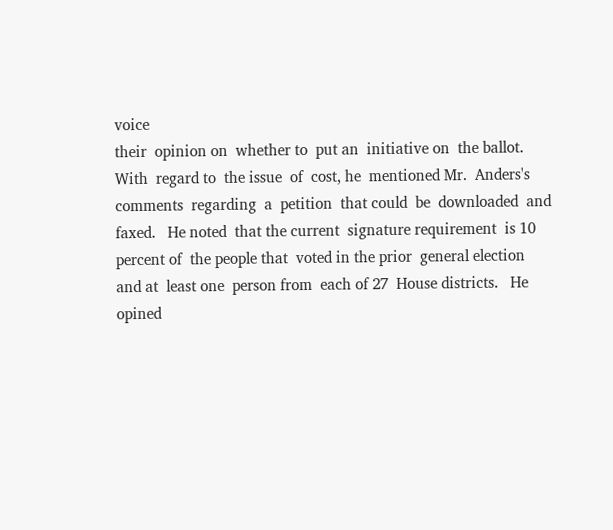voice
their  opinion on  whether to  put an  initiative on  the ballot.
With  regard to  the issue  of  cost, he  mentioned Mr.  Anders's
comments  regarding  a  petition  that could  be  downloaded  and
faxed.   He noted  that the current  signature requirement  is 10
percent of  the people that  voted in the prior  general election
and at  least one  person from  each of 27  House districts.   He
opined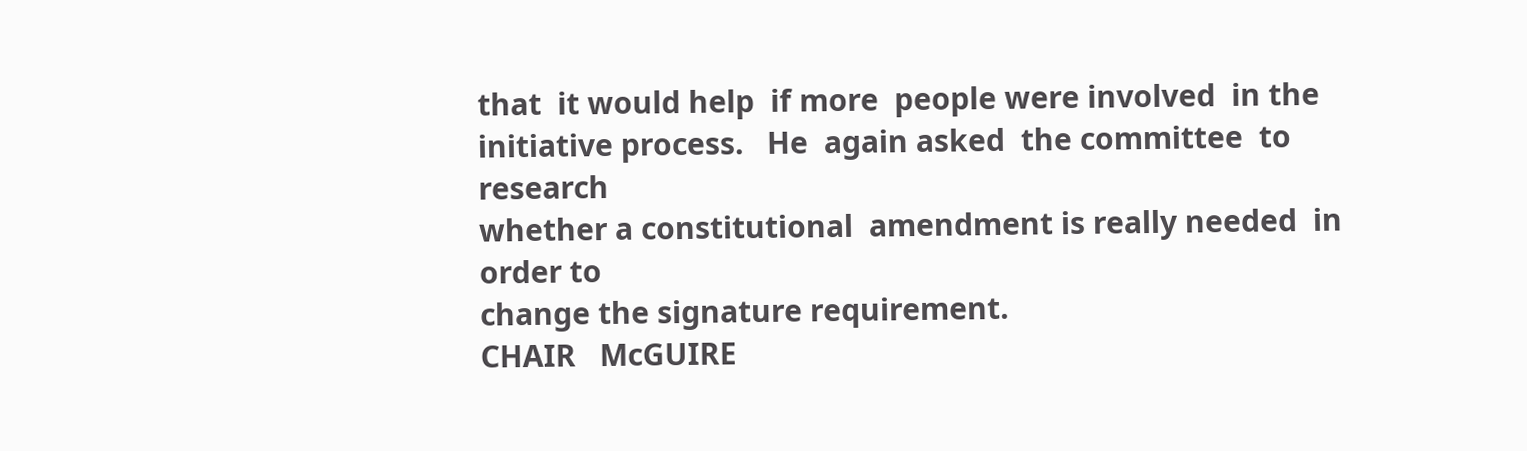that  it would help  if more  people were involved  in the
initiative process.   He  again asked  the committee  to research
whether a constitutional  amendment is really needed  in order to
change the signature requirement.
CHAIR   McGUIRE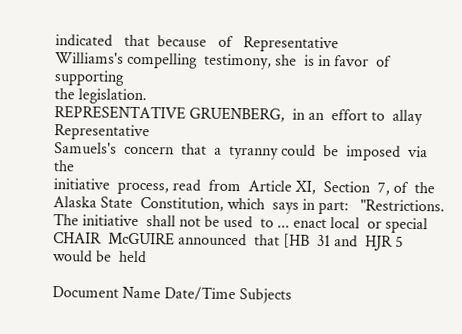indicated   that  because   of   Representative
Williams's compelling  testimony, she  is in favor  of supporting
the legislation.
REPRESENTATIVE GRUENBERG,  in an  effort to  allay Representative
Samuels's  concern  that  a  tyranny could  be  imposed  via  the
initiative  process, read  from  Article XI,  Section  7, of  the
Alaska State  Constitution, which  says in part:   "Restrictions.
The initiative  shall not be used  to ... enact local  or special
CHAIR  McGUIRE announced  that [HB  31 and  HJR 5  would be  held

Document Name Date/Time Subjects